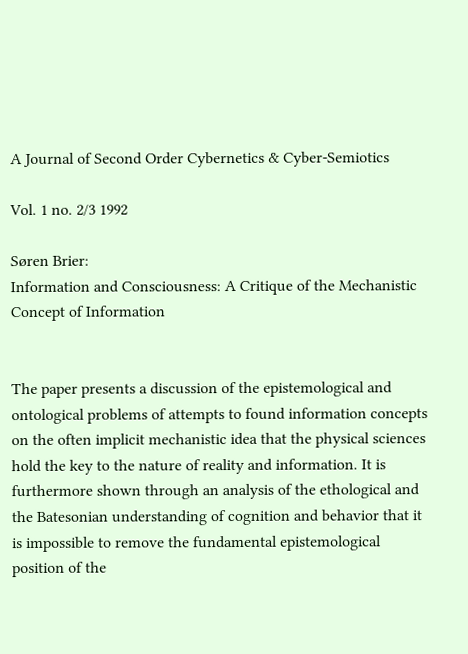A Journal of Second Order Cybernetics & Cyber-Semiotics

Vol. 1 no. 2/3 1992

Søren Brier:
Information and Consciousness: A Critique of the Mechanistic Concept of Information


The paper presents a discussion of the epistemological and ontological problems of attempts to found information concepts on the often implicit mechanistic idea that the physical sciences hold the key to the nature of reality and information. It is furthermore shown through an analysis of the ethological and the Batesonian understanding of cognition and behavior that it is impossible to remove the fundamental epistemological position of the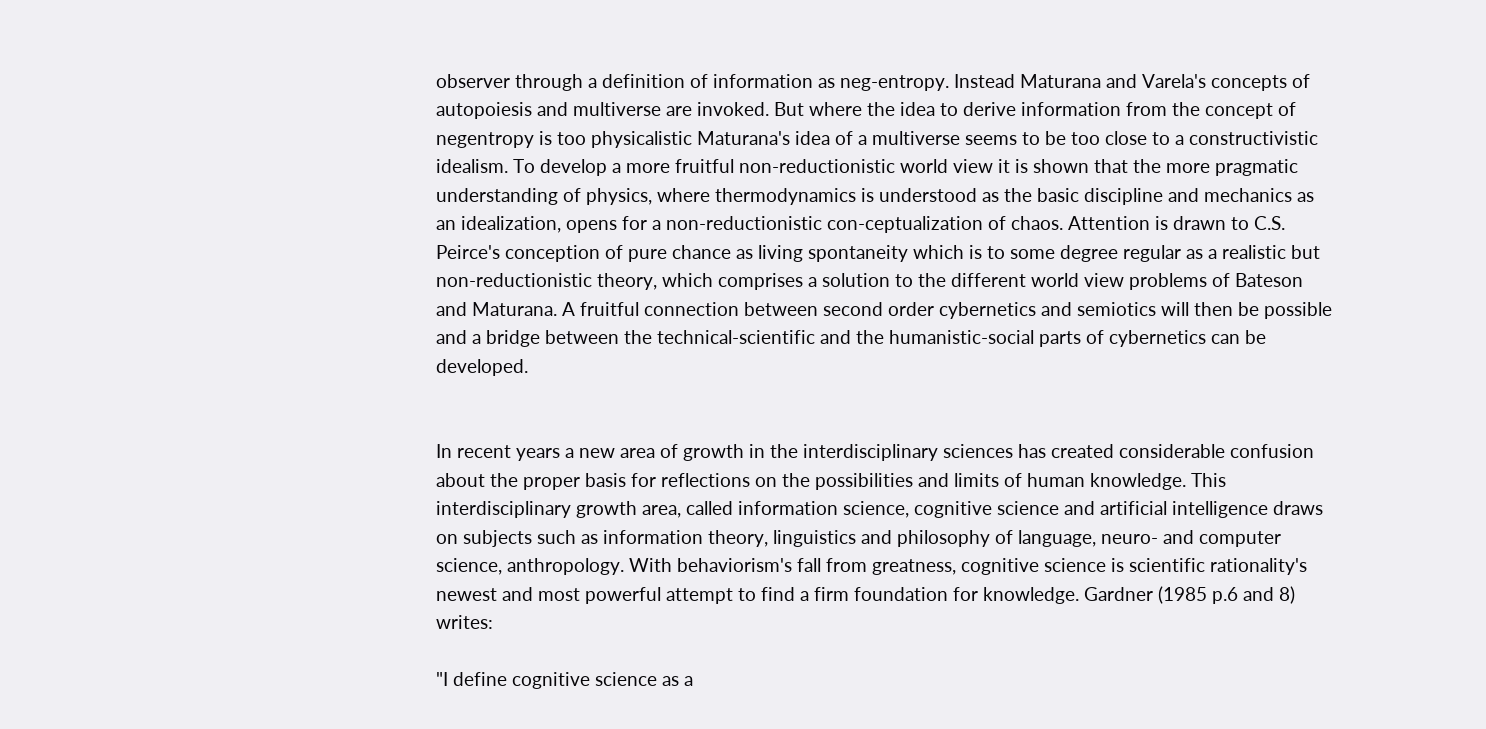observer through a definition of information as neg-entropy. Instead Maturana and Varela's concepts of autopoiesis and multiverse are invoked. But where the idea to derive information from the concept of negentropy is too physicalistic Maturana's idea of a multiverse seems to be too close to a constructivistic idealism. To develop a more fruitful non-reductionistic world view it is shown that the more pragmatic understanding of physics, where thermodynamics is understood as the basic discipline and mechanics as an idealization, opens for a non-reductionistic con-ceptualization of chaos. Attention is drawn to C.S. Peirce's conception of pure chance as living spontaneity which is to some degree regular as a realistic but non-reductionistic theory, which comprises a solution to the different world view problems of Bateson and Maturana. A fruitful connection between second order cybernetics and semiotics will then be possible and a bridge between the technical-scientific and the humanistic-social parts of cybernetics can be developed.


In recent years a new area of growth in the interdisciplinary sciences has created considerable confusion about the proper basis for reflections on the possibilities and limits of human knowledge. This interdisciplinary growth area, called information science, cognitive science and artificial intelligence draws on subjects such as information theory, linguistics and philosophy of language, neuro- and computer science, anthropology. With behaviorism's fall from greatness, cognitive science is scientific rationality's newest and most powerful attempt to find a firm foundation for knowledge. Gardner (1985 p.6 and 8) writes:

"I define cognitive science as a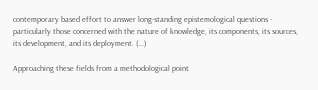contemporary based effort to answer long-standing epistemological questions - particularly those concerned with the nature of knowledge, its components, its sources, its development, and its deployment. (...)

Approaching these fields from a methodological point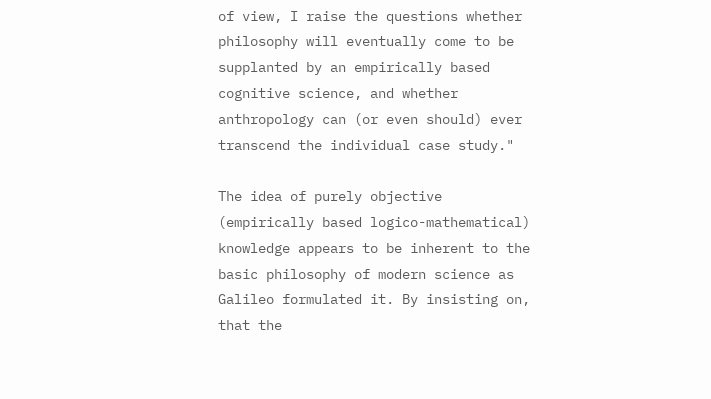of view, I raise the questions whether philosophy will eventually come to be supplanted by an empirically based cognitive science, and whether anthropology can (or even should) ever transcend the individual case study."

The idea of purely objective (empirically based logico-mathematical) knowledge appears to be inherent to the basic philosophy of modern science as Galileo formulated it. By insisting on, that the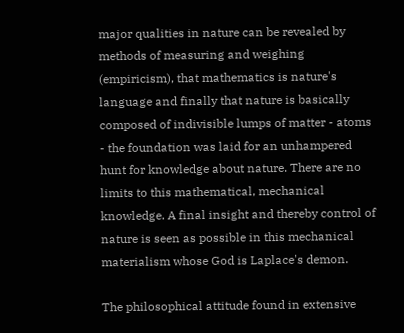major qualities in nature can be revealed by methods of measuring and weighing (empiricism), that mathematics is nature's language and finally that nature is basically composed of indivisible lumps of matter - atoms - the foundation was laid for an unhampered hunt for knowledge about nature. There are no limits to this mathematical, mechanical knowledge. A final insight and thereby control of nature is seen as possible in this mechanical materialism whose God is Laplace's demon.

The philosophical attitude found in extensive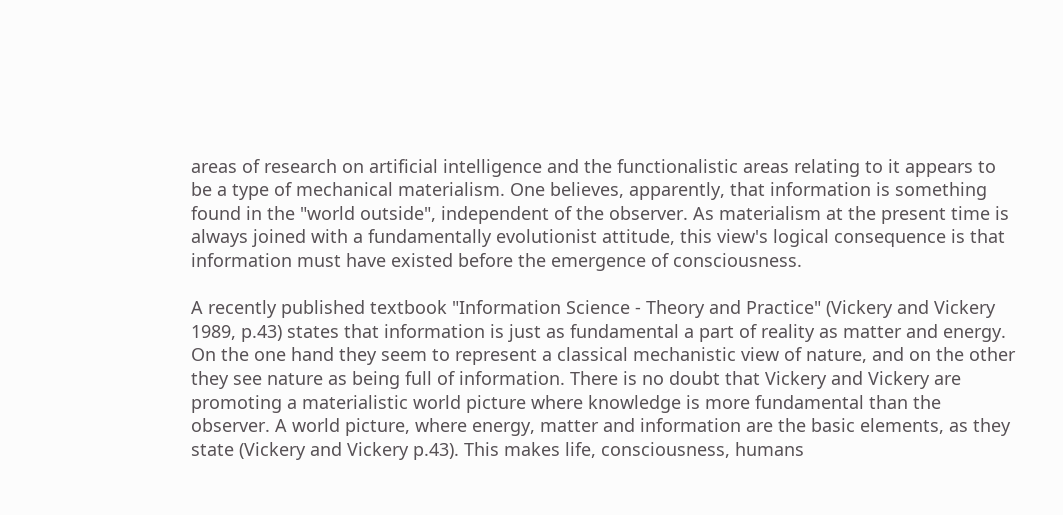areas of research on artificial intelligence and the functionalistic areas relating to it appears to be a type of mechanical materialism. One believes, apparently, that information is something found in the "world outside", independent of the observer. As materialism at the present time is always joined with a fundamentally evolutionist attitude, this view's logical consequence is that information must have existed before the emergence of consciousness.

A recently published textbook "Information Science - Theory and Practice" (Vickery and Vickery 1989, p.43) states that information is just as fundamental a part of reality as matter and energy. On the one hand they seem to represent a classical mechanistic view of nature, and on the other they see nature as being full of information. There is no doubt that Vickery and Vickery are promoting a materialistic world picture where knowledge is more fundamental than the observer. A world picture, where energy, matter and information are the basic elements, as they state (Vickery and Vickery p.43). This makes life, consciousness, humans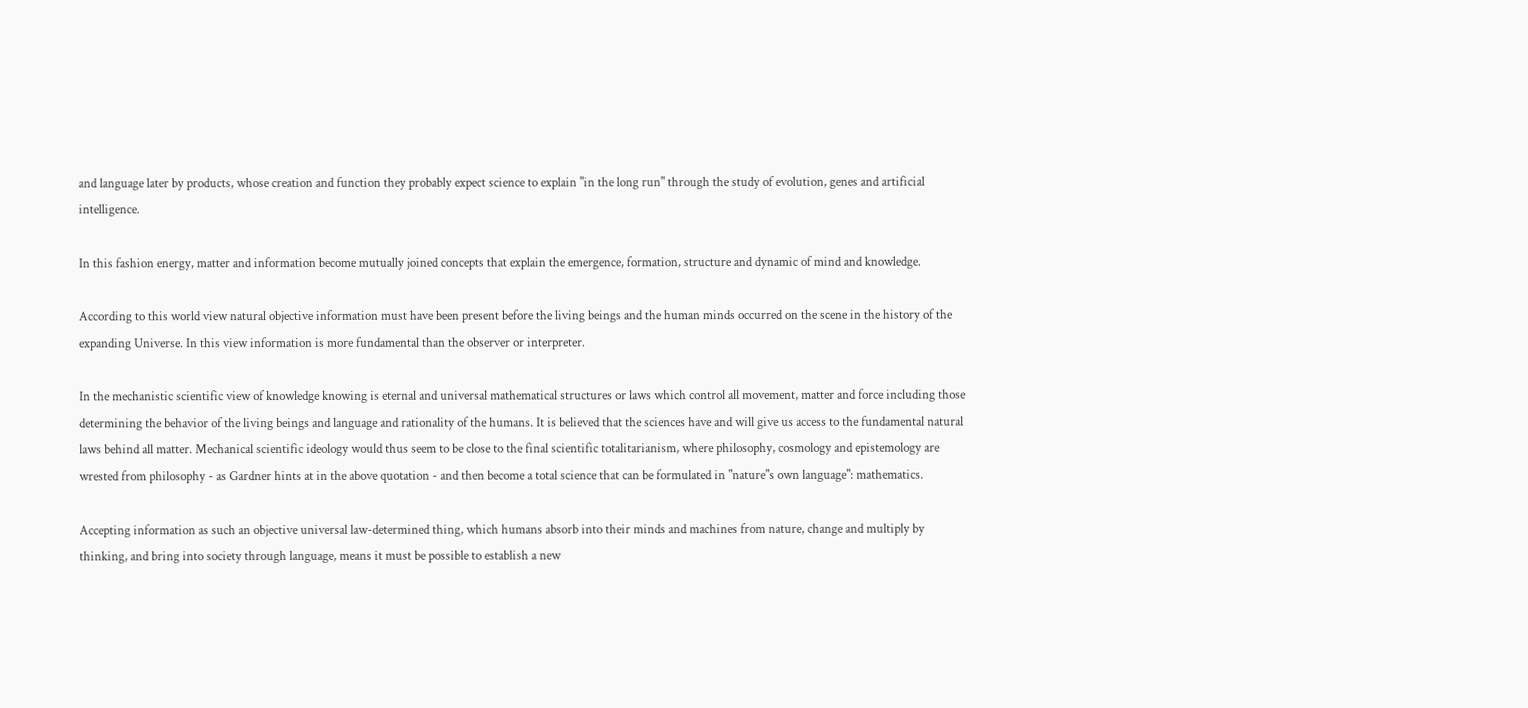and language later by products, whose creation and function they probably expect science to explain "in the long run" through the study of evolution, genes and artificial intelligence.

In this fashion energy, matter and information become mutually joined concepts that explain the emergence, formation, structure and dynamic of mind and knowledge.

According to this world view natural objective information must have been present before the living beings and the human minds occurred on the scene in the history of the expanding Universe. In this view information is more fundamental than the observer or interpreter.

In the mechanistic scientific view of knowledge knowing is eternal and universal mathematical structures or laws which control all movement, matter and force including those determining the behavior of the living beings and language and rationality of the humans. It is believed that the sciences have and will give us access to the fundamental natural laws behind all matter. Mechanical scientific ideology would thus seem to be close to the final scientific totalitarianism, where philosophy, cosmology and epistemology are wrested from philosophy - as Gardner hints at in the above quotation - and then become a total science that can be formulated in "nature"s own language": mathematics.

Accepting information as such an objective universal law-determined thing, which humans absorb into their minds and machines from nature, change and multiply by thinking, and bring into society through language, means it must be possible to establish a new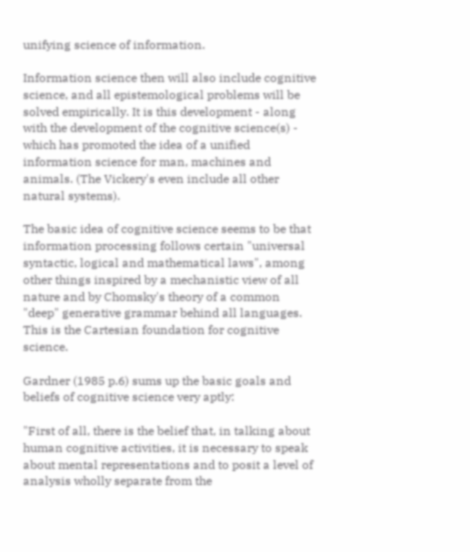unifying science of information.

Information science then will also include cognitive science, and all epistemological problems will be solved empirically. It is this development - along with the development of the cognitive science(s) - which has promoted the idea of a unified information science for man, machines and animals. (The Vickery's even include all other natural systems).

The basic idea of cognitive science seems to be that information processing follows certain "universal syntactic, logical and mathematical laws", among other things inspired by a mechanistic view of all nature and by Chomsky's theory of a common "deep" generative grammar behind all languages. This is the Cartesian foundation for cognitive science.

Gardner (1985 p.6) sums up the basic goals and beliefs of cognitive science very aptly:

"First of all, there is the belief that, in talking about human cognitive activities, it is necessary to speak about mental representations and to posit a level of analysis wholly separate from the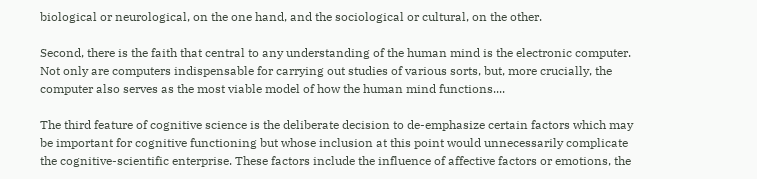biological or neurological, on the one hand, and the sociological or cultural, on the other.

Second, there is the faith that central to any understanding of the human mind is the electronic computer. Not only are computers indispensable for carrying out studies of various sorts, but, more crucially, the computer also serves as the most viable model of how the human mind functions....

The third feature of cognitive science is the deliberate decision to de-emphasize certain factors which may be important for cognitive functioning but whose inclusion at this point would unnecessarily complicate the cognitive-scientific enterprise. These factors include the influence of affective factors or emotions, the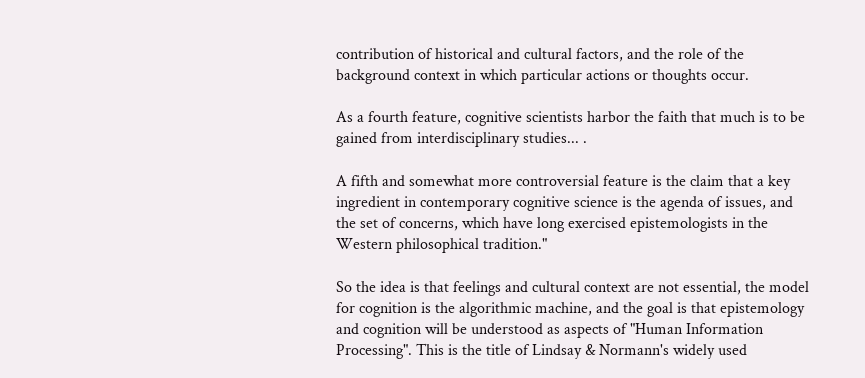contribution of historical and cultural factors, and the role of the background context in which particular actions or thoughts occur.

As a fourth feature, cognitive scientists harbor the faith that much is to be gained from interdisciplinary studies... .

A fifth and somewhat more controversial feature is the claim that a key ingredient in contemporary cognitive science is the agenda of issues, and the set of concerns, which have long exercised epistemologists in the Western philosophical tradition."

So the idea is that feelings and cultural context are not essential, the model for cognition is the algorithmic machine, and the goal is that epistemology and cognition will be understood as aspects of "Human Information Processing". This is the title of Lindsay & Normann's widely used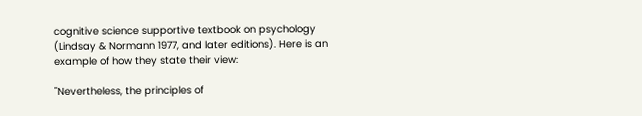cognitive science supportive textbook on psychology (Lindsay & Normann 1977, and later editions). Here is an example of how they state their view:

"Nevertheless, the principles of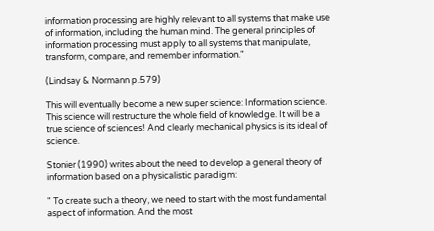information processing are highly relevant to all systems that make use of information, including the human mind. The general principles of information processing must apply to all systems that manipulate, transform, compare, and remember information."

(Lindsay & Normann p.579)

This will eventually become a new super science: Information science. This science will restructure the whole field of knowledge. It will be a true science of sciences! And clearly mechanical physics is its ideal of science.

Stonier (1990) writes about the need to develop a general theory of information based on a physicalistic paradigm:

" To create such a theory, we need to start with the most fundamental aspect of information. And the most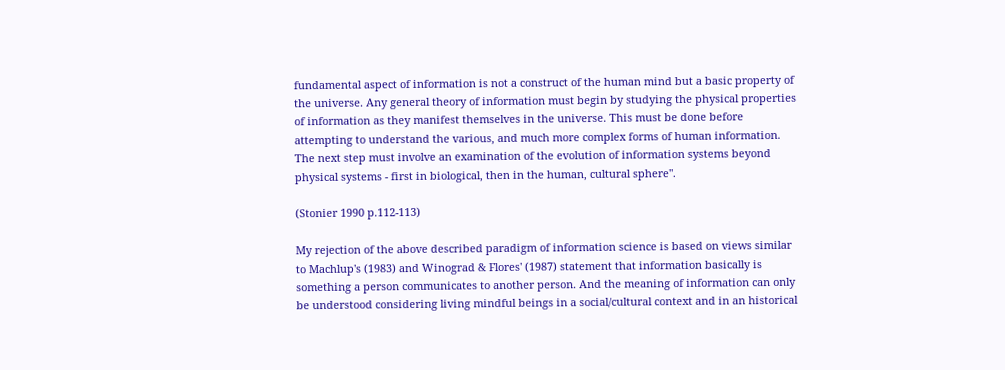fundamental aspect of information is not a construct of the human mind but a basic property of the universe. Any general theory of information must begin by studying the physical properties of information as they manifest themselves in the universe. This must be done before attempting to understand the various, and much more complex forms of human information. The next step must involve an examination of the evolution of information systems beyond physical systems - first in biological, then in the human, cultural sphere".

(Stonier 1990 p.112-113)

My rejection of the above described paradigm of information science is based on views similar to Machlup's (1983) and Winograd & Flores' (1987) statement that information basically is something a person communicates to another person. And the meaning of information can only be understood considering living mindful beings in a social/cultural context and in an historical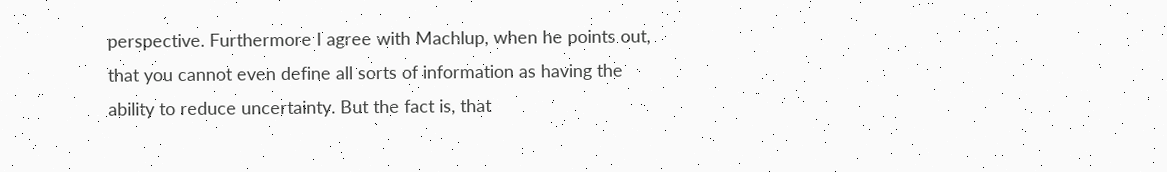perspective. Furthermore I agree with Machlup, when he points out, that you cannot even define all sorts of information as having the ability to reduce uncertainty. But the fact is, that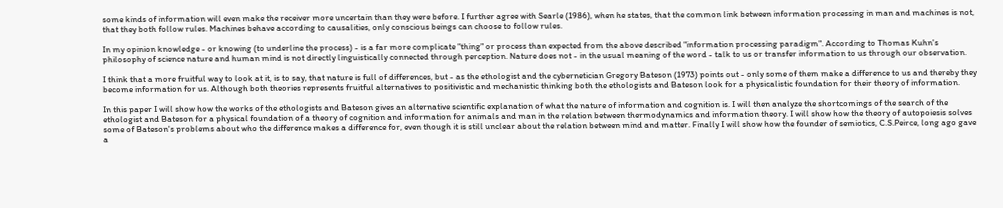some kinds of information will even make the receiver more uncertain than they were before. I further agree with Searle (1986), when he states, that the common link between information processing in man and machines is not, that they both follow rules. Machines behave according to causalities, only conscious beings can choose to follow rules.

In my opinion knowledge - or knowing (to underline the process) - is a far more complicate "thing" or process than expected from the above described "information processing paradigm". According to Thomas Kuhn's philosophy of science nature and human mind is not directly linguistically connected through perception. Nature does not - in the usual meaning of the word - talk to us or transfer information to us through our observation.

I think that a more fruitful way to look at it, is to say, that nature is full of differences, but - as the ethologist and the cybernetician Gregory Bateson (1973) points out - only some of them make a difference to us and thereby they become information for us. Although both theories represents fruitful alternatives to positivistic and mechanistic thinking both the ethologists and Bateson look for a physicalistic foundation for their theory of information.

In this paper I will show how the works of the ethologists and Bateson gives an alternative scientific explanation of what the nature of information and cognition is. I will then analyze the shortcomings of the search of the ethologist and Bateson for a physical foundation of a theory of cognition and information for animals and man in the relation between thermodynamics and information theory. I will show how the theory of autopoiesis solves some of Bateson's problems about who the difference makes a difference for, even though it is still unclear about the relation between mind and matter. Finally I will show how the founder of semiotics, C.S.Peirce, long ago gave a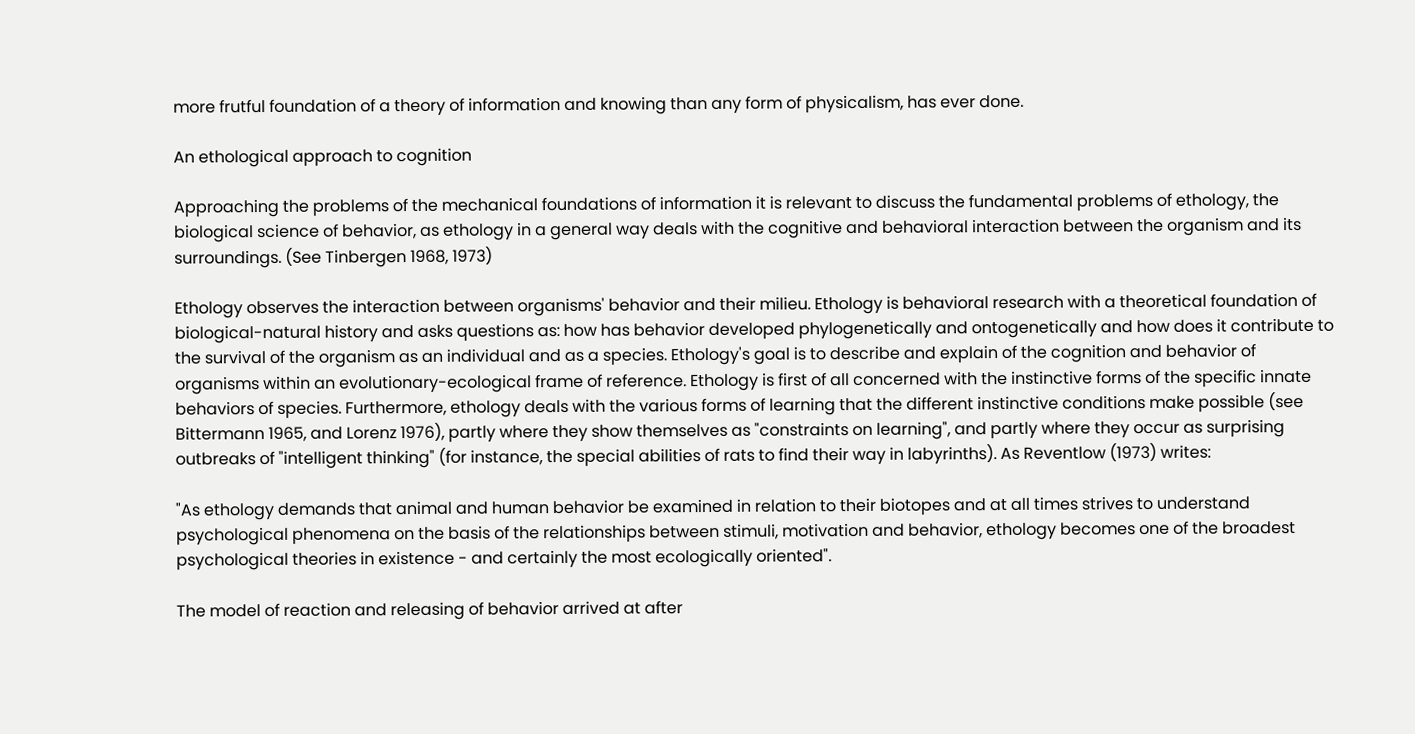more frutful foundation of a theory of information and knowing than any form of physicalism, has ever done.

An ethological approach to cognition

Approaching the problems of the mechanical foundations of information it is relevant to discuss the fundamental problems of ethology, the biological science of behavior, as ethology in a general way deals with the cognitive and behavioral interaction between the organism and its surroundings. (See Tinbergen 1968, 1973)

Ethology observes the interaction between organisms' behavior and their milieu. Ethology is behavioral research with a theoretical foundation of biological-natural history and asks questions as: how has behavior developed phylogenetically and ontogenetically and how does it contribute to the survival of the organism as an individual and as a species. Ethology's goal is to describe and explain of the cognition and behavior of organisms within an evolutionary-ecological frame of reference. Ethology is first of all concerned with the instinctive forms of the specific innate behaviors of species. Furthermore, ethology deals with the various forms of learning that the different instinctive conditions make possible (see Bittermann 1965, and Lorenz 1976), partly where they show themselves as "constraints on learning", and partly where they occur as surprising outbreaks of "intelligent thinking" (for instance, the special abilities of rats to find their way in labyrinths). As Reventlow (1973) writes:

"As ethology demands that animal and human behavior be examined in relation to their biotopes and at all times strives to understand psychological phenomena on the basis of the relationships between stimuli, motivation and behavior, ethology becomes one of the broadest psychological theories in existence - and certainly the most ecologically oriented".

The model of reaction and releasing of behavior arrived at after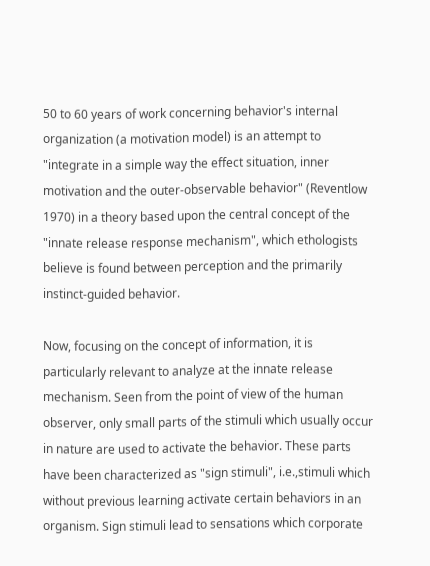50 to 60 years of work concerning behavior's internal organization (a motivation model) is an attempt to "integrate in a simple way the effect situation, inner motivation and the outer-observable behavior" (Reventlow 1970) in a theory based upon the central concept of the "innate release response mechanism", which ethologists believe is found between perception and the primarily instinct-guided behavior.

Now, focusing on the concept of information, it is particularly relevant to analyze at the innate release mechanism. Seen from the point of view of the human observer, only small parts of the stimuli which usually occur in nature are used to activate the behavior. These parts have been characterized as "sign stimuli", i.e.,stimuli which without previous learning activate certain behaviors in an organism. Sign stimuli lead to sensations which corporate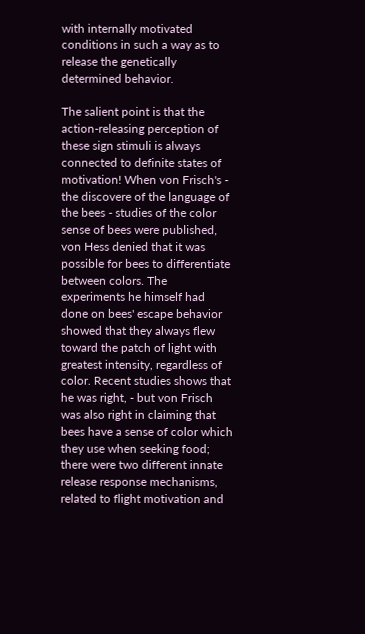with internally motivated conditions in such a way as to release the genetically determined behavior.

The salient point is that the action-releasing perception of these sign stimuli is always connected to definite states of motivation! When von Frisch's - the discovere of the language of the bees - studies of the color sense of bees were published, von Hess denied that it was possible for bees to differentiate between colors. The experiments he himself had done on bees' escape behavior showed that they always flew toward the patch of light with greatest intensity, regardless of color. Recent studies shows that he was right, - but von Frisch was also right in claiming that bees have a sense of color which they use when seeking food; there were two different innate release response mechanisms, related to flight motivation and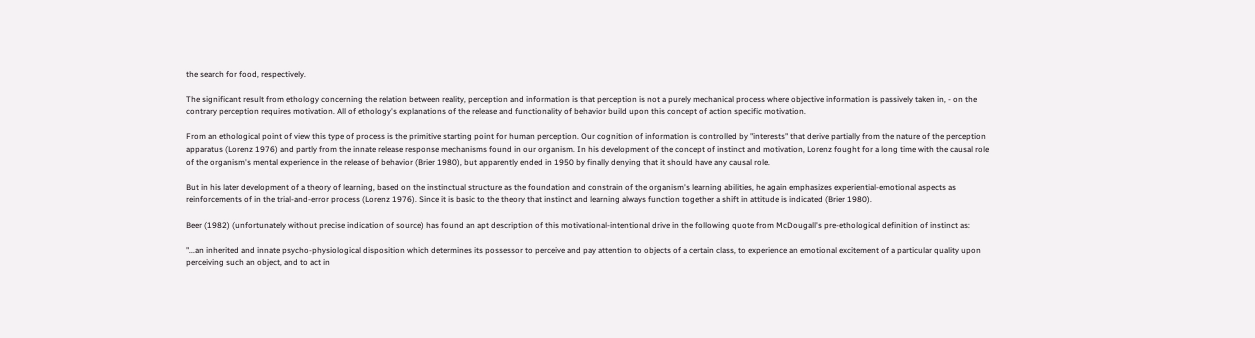the search for food, respectively.

The significant result from ethology concerning the relation between reality, perception and information is that perception is not a purely mechanical process where objective information is passively taken in, - on the contrary perception requires motivation. All of ethology's explanations of the release and functionality of behavior build upon this concept of action specific motivation.

From an ethological point of view this type of process is the primitive starting point for human perception. Our cognition of information is controlled by "interests" that derive partially from the nature of the perception apparatus (Lorenz 1976) and partly from the innate release response mechanisms found in our organism. In his development of the concept of instinct and motivation, Lorenz fought for a long time with the causal role of the organism's mental experience in the release of behavior (Brier 1980), but apparently ended in 1950 by finally denying that it should have any causal role.

But in his later development of a theory of learning, based on the instinctual structure as the foundation and constrain of the organism's learning abilities, he again emphasizes experiential-emotional aspects as reinforcements of in the trial-and-error process (Lorenz 1976). Since it is basic to the theory that instinct and learning always function together a shift in attitude is indicated (Brier 1980).

Beer (1982) (unfortunately without precise indication of source) has found an apt description of this motivational-intentional drive in the following quote from McDougall's pre-ethological definition of instinct as:

"...an inherited and innate psycho-physiological disposition which determines its possessor to perceive and pay attention to objects of a certain class, to experience an emotional excitement of a particular quality upon perceiving such an object, and to act in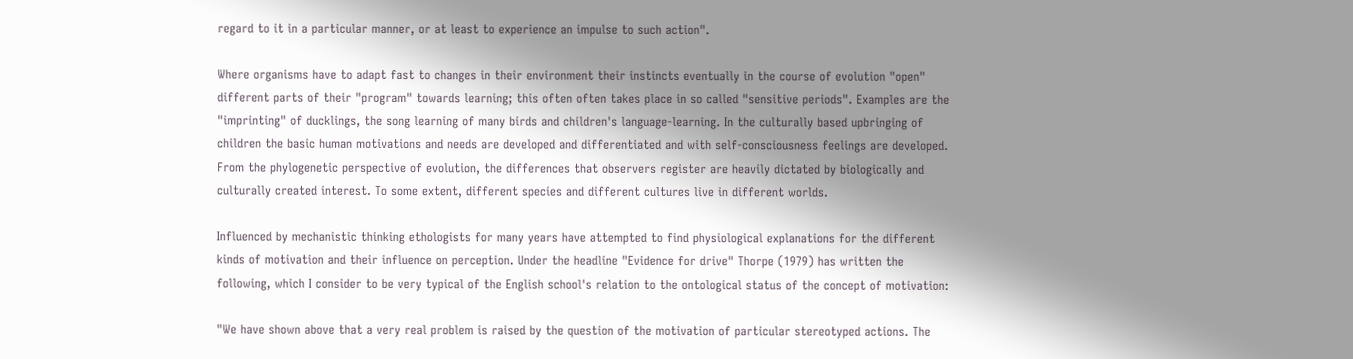regard to it in a particular manner, or at least to experience an impulse to such action".

Where organisms have to adapt fast to changes in their environment their instincts eventually in the course of evolution "open" different parts of their "program" towards learning; this often often takes place in so called "sensitive periods". Examples are the "imprinting" of ducklings, the song learning of many birds and children's language-learning. In the culturally based upbringing of children the basic human motivations and needs are developed and differentiated and with self-consciousness feelings are developed. From the phylogenetic perspective of evolution, the differences that observers register are heavily dictated by biologically and culturally created interest. To some extent, different species and different cultures live in different worlds.

Influenced by mechanistic thinking ethologists for many years have attempted to find physiological explanations for the different kinds of motivation and their influence on perception. Under the headline "Evidence for drive" Thorpe (1979) has written the following, which I consider to be very typical of the English school's relation to the ontological status of the concept of motivation:

"We have shown above that a very real problem is raised by the question of the motivation of particular stereotyped actions. The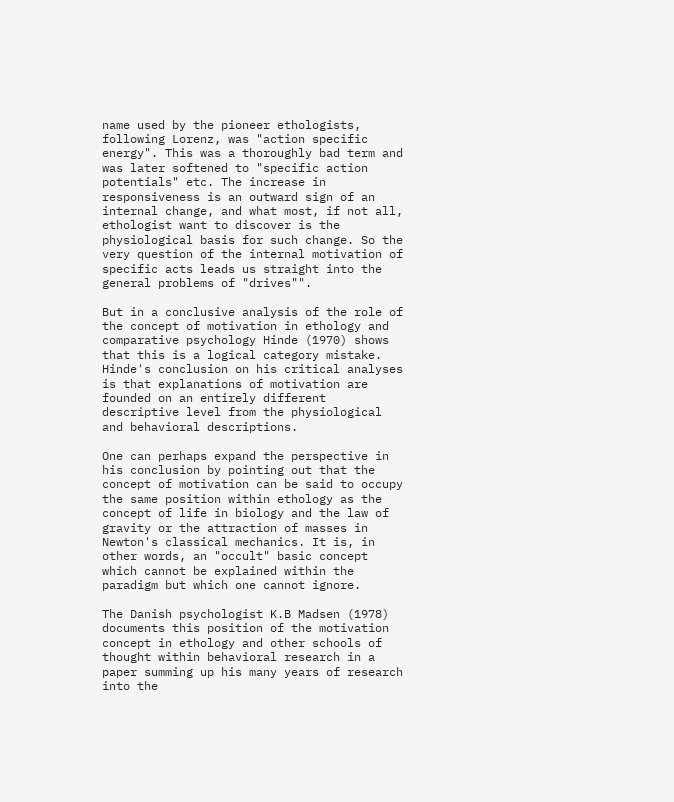name used by the pioneer ethologists, following Lorenz, was "action specific energy". This was a thoroughly bad term and was later softened to "specific action potentials" etc. The increase in responsiveness is an outward sign of an internal change, and what most, if not all, ethologist want to discover is the physiological basis for such change. So the very question of the internal motivation of specific acts leads us straight into the general problems of "drives"".

But in a conclusive analysis of the role of the concept of motivation in ethology and comparative psychology Hinde (1970) shows that this is a logical category mistake. Hinde's conclusion on his critical analyses is that explanations of motivation are founded on an entirely different descriptive level from the physiological and behavioral descriptions.

One can perhaps expand the perspective in his conclusion by pointing out that the concept of motivation can be said to occupy the same position within ethology as the concept of life in biology and the law of gravity or the attraction of masses in Newton's classical mechanics. It is, in other words, an "occult" basic concept which cannot be explained within the paradigm but which one cannot ignore.

The Danish psychologist K.B Madsen (1978) documents this position of the motivation concept in ethology and other schools of thought within behavioral research in a paper summing up his many years of research into the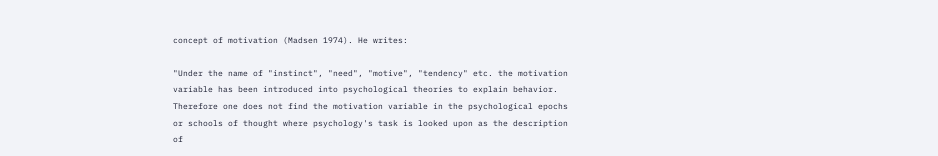concept of motivation (Madsen 1974). He writes:

"Under the name of "instinct", "need", "motive", "tendency" etc. the motivation variable has been introduced into psychological theories to explain behavior. Therefore one does not find the motivation variable in the psychological epochs or schools of thought where psychology's task is looked upon as the description of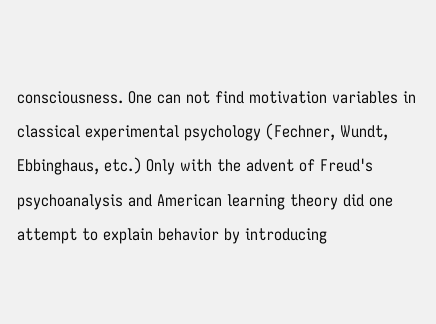consciousness. One can not find motivation variables in classical experimental psychology (Fechner, Wundt, Ebbinghaus, etc.) Only with the advent of Freud's psychoanalysis and American learning theory did one attempt to explain behavior by introducing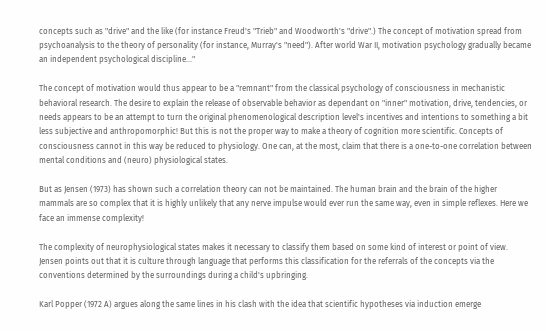concepts such as "drive" and the like (for instance Freud's "Trieb" and Woodworth's "drive".) The concept of motivation spread from psychoanalysis to the theory of personality (for instance, Murray's "need"). After world War II, motivation psychology gradually became an independent psychological discipline..."

The concept of motivation would thus appear to be a "remnant" from the classical psychology of consciousness in mechanistic behavioral research. The desire to explain the release of observable behavior as dependant on "inner" motivation, drive, tendencies, or needs appears to be an attempt to turn the original phenomenological description level's incentives and intentions to something a bit less subjective and anthropomorphic! But this is not the proper way to make a theory of cognition more scientific. Concepts of consciousness cannot in this way be reduced to physiology. One can, at the most, claim that there is a one-to-one correlation between mental conditions and (neuro) physiological states.

But as Jensen (1973) has shown such a correlation theory can not be maintained. The human brain and the brain of the higher mammals are so complex that it is highly unlikely that any nerve impulse would ever run the same way, even in simple reflexes. Here we face an immense complexity!

The complexity of neurophysiological states makes it necessary to classify them based on some kind of interest or point of view. Jensen points out that it is culture through language that performs this classification for the referrals of the concepts via the conventions determined by the surroundings during a child's upbringing.

Karl Popper (1972 A) argues along the same lines in his clash with the idea that scientific hypotheses via induction emerge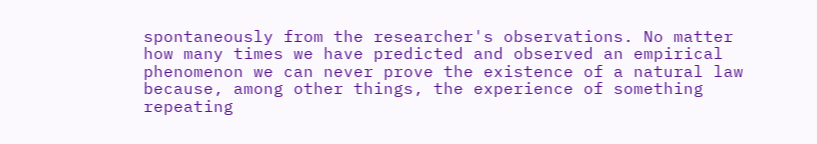spontaneously from the researcher's observations. No matter how many times we have predicted and observed an empirical phenomenon we can never prove the existence of a natural law because, among other things, the experience of something repeating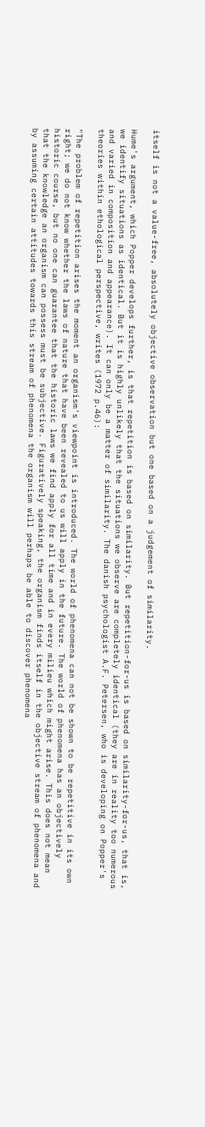itself is not a value-free, absolutely objective observation but one based on a judgement of similarity.

Hume's argument, which Popper develops further, is that repetition is based on similarity. But repetition-for-us is based on similarity-for-us, that is, we identify situations as identical. But it is highly unlikely that the situations we observe are completely identical (they are in reality too numerous and varied in composition and appearance). It can only be a matter of similarity. The danish psychologist A.F. Petersen, who is developing on Popper's theories within ethological perspective, writes (1972 p.46):

"The problem of repetition arises the moment an organism's viewpoint is introduced. The world of phenomena can not be shown to be repetitive in its own right; we do not know whether the laws of nature that have been revealed to us will apply in the future. The world of phenomena has an objectively historic course, but no one can guarantee that the historic laws we find apply for all time and in every milieu which might arise. This does not mean that the knowledge an organism can possess must be subjective. Figuratively speaking, the organism finds itself in the objective stream of phenomena and by assuming certain attitudes towards this stream of phenomena the organism will perhaps be able to discover phenomena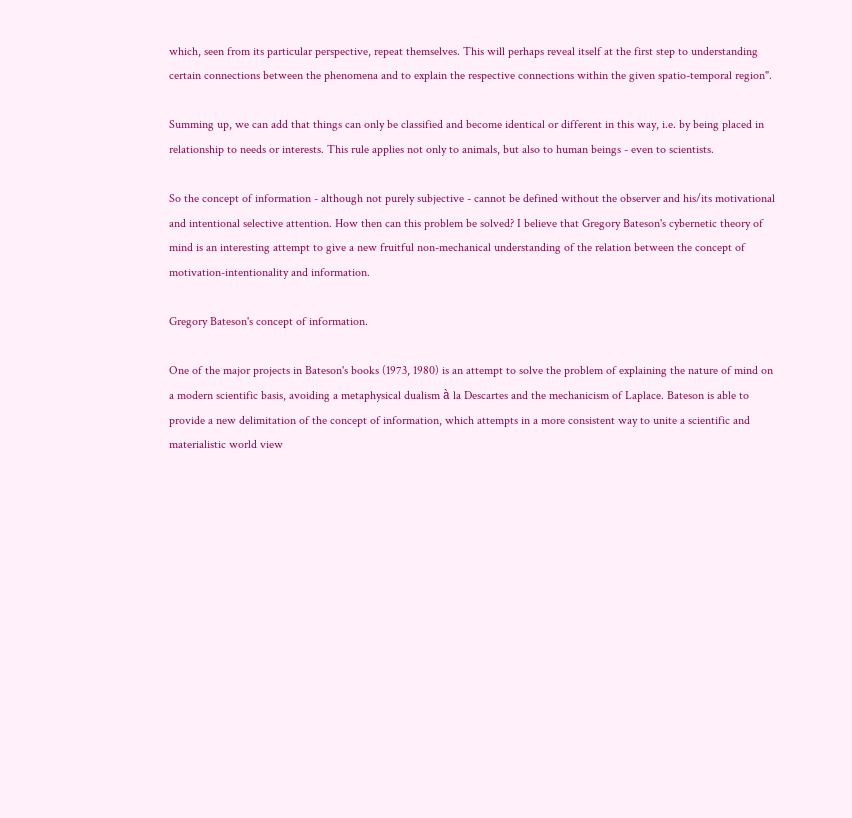which, seen from its particular perspective, repeat themselves. This will perhaps reveal itself at the first step to understanding certain connections between the phenomena and to explain the respective connections within the given spatio-temporal region".

Summing up, we can add that things can only be classified and become identical or different in this way, i.e. by being placed in relationship to needs or interests. This rule applies not only to animals, but also to human beings - even to scientists.

So the concept of information - although not purely subjective - cannot be defined without the observer and his/its motivational and intentional selective attention. How then can this problem be solved? I believe that Gregory Bateson's cybernetic theory of mind is an interesting attempt to give a new fruitful non-mechanical understanding of the relation between the concept of motivation-intentionality and information.

Gregory Bateson's concept of information.

One of the major projects in Bateson's books (1973, 1980) is an attempt to solve the problem of explaining the nature of mind on a modern scientific basis, avoiding a metaphysical dualism à la Descartes and the mechanicism of Laplace. Bateson is able to provide a new delimitation of the concept of information, which attempts in a more consistent way to unite a scientific and materialistic world view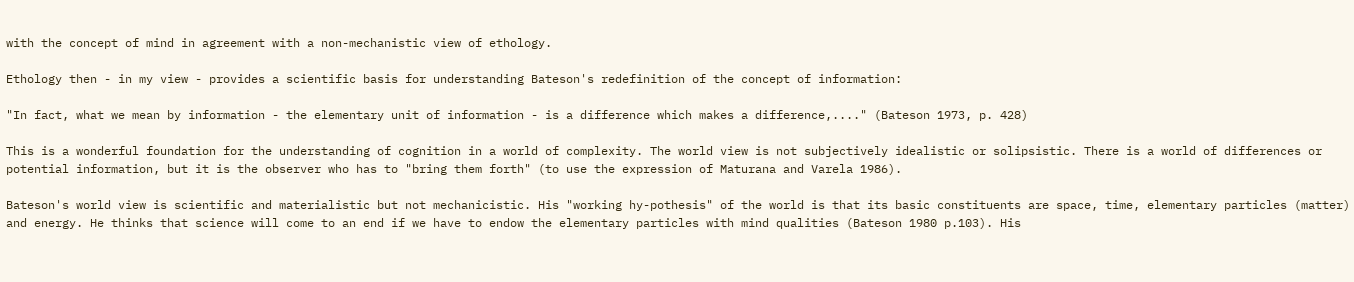with the concept of mind in agreement with a non-mechanistic view of ethology.

Ethology then - in my view - provides a scientific basis for understanding Bateson's redefinition of the concept of information:

"In fact, what we mean by information - the elementary unit of information - is a difference which makes a difference,...." (Bateson 1973, p. 428)

This is a wonderful foundation for the understanding of cognition in a world of complexity. The world view is not subjectively idealistic or solipsistic. There is a world of differences or potential information, but it is the observer who has to "bring them forth" (to use the expression of Maturana and Varela 1986).

Bateson's world view is scientific and materialistic but not mechanicistic. His "working hy-pothesis" of the world is that its basic constituents are space, time, elementary particles (matter) and energy. He thinks that science will come to an end if we have to endow the elementary particles with mind qualities (Bateson 1980 p.103). His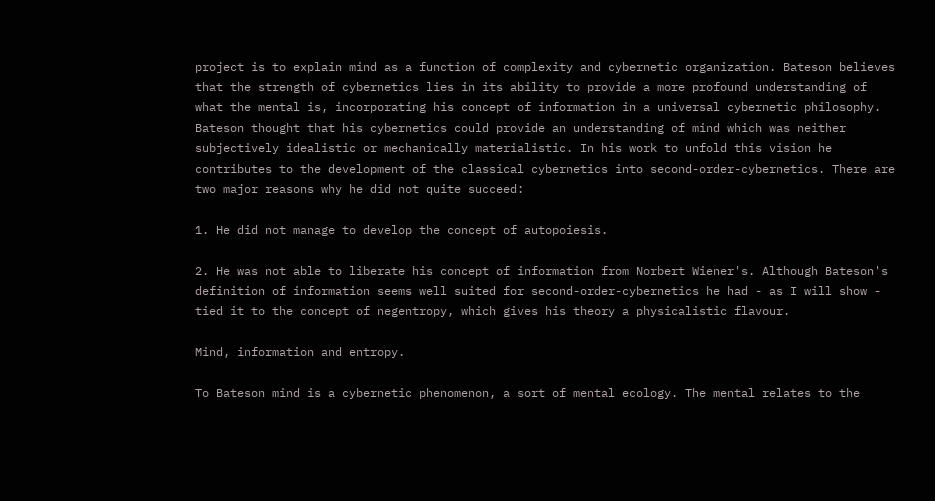project is to explain mind as a function of complexity and cybernetic organization. Bateson believes that the strength of cybernetics lies in its ability to provide a more profound understanding of what the mental is, incorporating his concept of information in a universal cybernetic philosophy. Bateson thought that his cybernetics could provide an understanding of mind which was neither subjectively idealistic or mechanically materialistic. In his work to unfold this vision he contributes to the development of the classical cybernetics into second-order-cybernetics. There are two major reasons why he did not quite succeed:

1. He did not manage to develop the concept of autopoiesis.

2. He was not able to liberate his concept of information from Norbert Wiener's. Although Bateson's definition of information seems well suited for second-order-cybernetics he had - as I will show - tied it to the concept of negentropy, which gives his theory a physicalistic flavour.

Mind, information and entropy.

To Bateson mind is a cybernetic phenomenon, a sort of mental ecology. The mental relates to the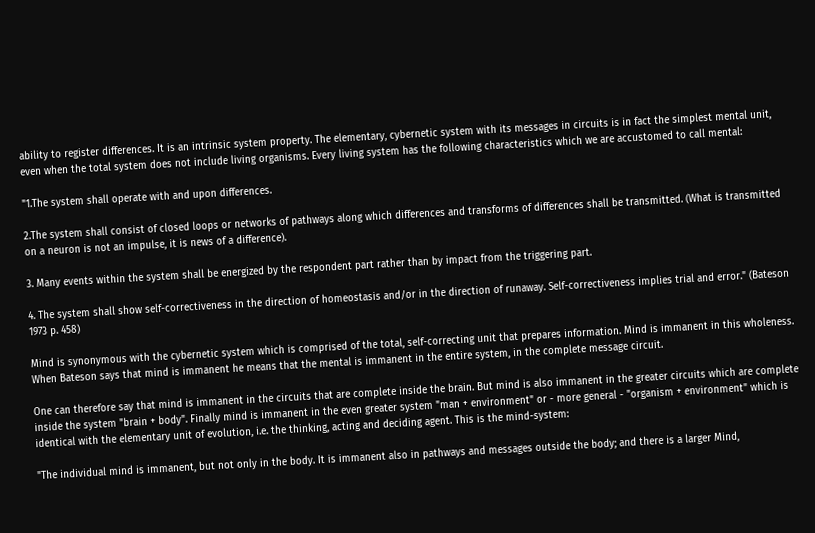ability to register differences. It is an intrinsic system property. The elementary, cybernetic system with its messages in circuits is in fact the simplest mental unit, even when the total system does not include living organisms. Every living system has the following characteristics which we are accustomed to call mental:

"1.The system shall operate with and upon differences.

2.The system shall consist of closed loops or networks of pathways along which differences and transforms of differences shall be transmitted. (What is transmitted on a neuron is not an impulse, it is news of a difference).

3. Many events within the system shall be energized by the respondent part rather than by impact from the triggering part.

4. The system shall show self-correctiveness in the direction of homeostasis and/or in the direction of runaway. Self-correctiveness implies trial and error." (Bateson 1973 p. 458)

Mind is synonymous with the cybernetic system which is comprised of the total, self-correcting unit that prepares information. Mind is immanent in this wholeness. When Bateson says that mind is immanent he means that the mental is immanent in the entire system, in the complete message circuit.

One can therefore say that mind is immanent in the circuits that are complete inside the brain. But mind is also immanent in the greater circuits which are complete inside the system "brain + body". Finally mind is immanent in the even greater system "man + environment" or - more general - "organism + environment" which is identical with the elementary unit of evolution, i.e. the thinking, acting and deciding agent. This is the mind-system:

"The individual mind is immanent, but not only in the body. It is immanent also in pathways and messages outside the body; and there is a larger Mind,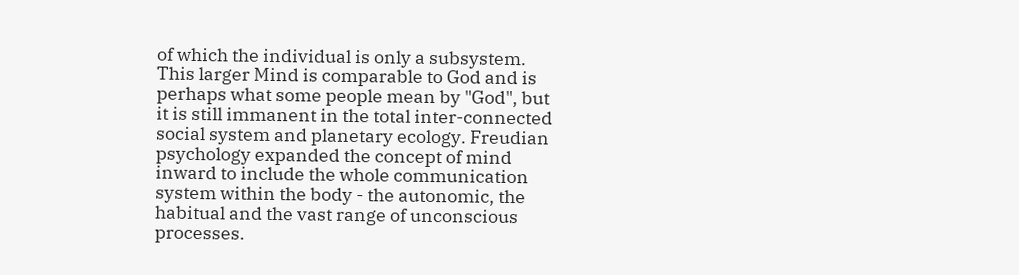of which the individual is only a subsystem. This larger Mind is comparable to God and is perhaps what some people mean by "God", but it is still immanent in the total inter-connected social system and planetary ecology. Freudian psychology expanded the concept of mind inward to include the whole communication system within the body - the autonomic, the habitual and the vast range of unconscious processes.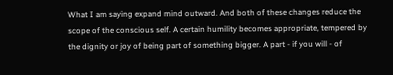What I am saying expand mind outward. And both of these changes reduce the scope of the conscious self. A certain humility becomes appropriate, tempered by the dignity or joy of being part of something bigger. A part - if you will - of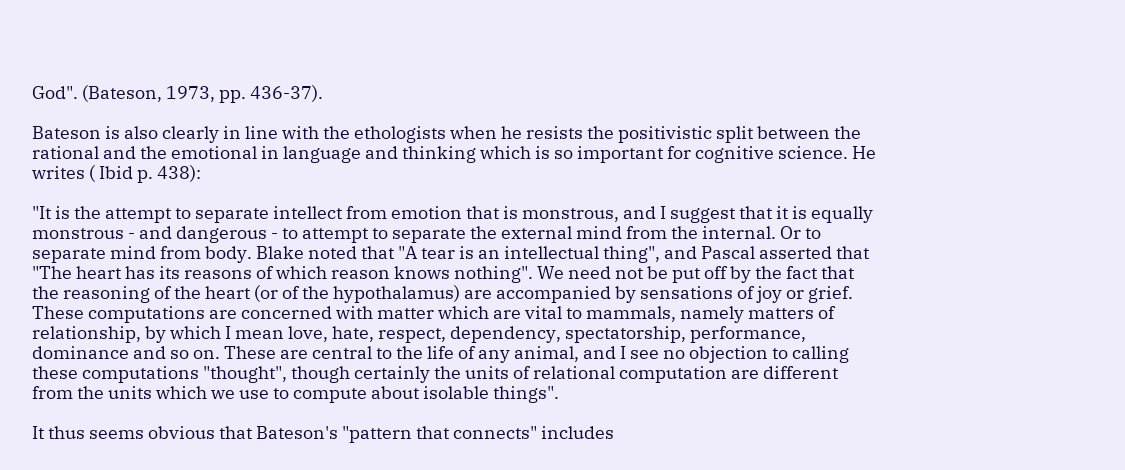God". (Bateson, 1973, pp. 436-37).

Bateson is also clearly in line with the ethologists when he resists the positivistic split between the rational and the emotional in language and thinking which is so important for cognitive science. He writes ( Ibid p. 438):

"It is the attempt to separate intellect from emotion that is monstrous, and I suggest that it is equally monstrous - and dangerous - to attempt to separate the external mind from the internal. Or to separate mind from body. Blake noted that "A tear is an intellectual thing", and Pascal asserted that "The heart has its reasons of which reason knows nothing". We need not be put off by the fact that the reasoning of the heart (or of the hypothalamus) are accompanied by sensations of joy or grief. These computations are concerned with matter which are vital to mammals, namely matters of relationship, by which I mean love, hate, respect, dependency, spectatorship, performance, dominance and so on. These are central to the life of any animal, and I see no objection to calling these computations "thought", though certainly the units of relational computation are different from the units which we use to compute about isolable things".

It thus seems obvious that Bateson's "pattern that connects" includes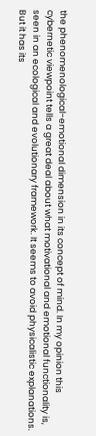the phenomenological-emotional dimension in its concept of mind. In my opinion this cybernetic viewpoint tells a great deal about what motivational and emotional functionality is, seen in an ecological and evolutionary framework. It seems to avoid physicalistic explanations. But it has its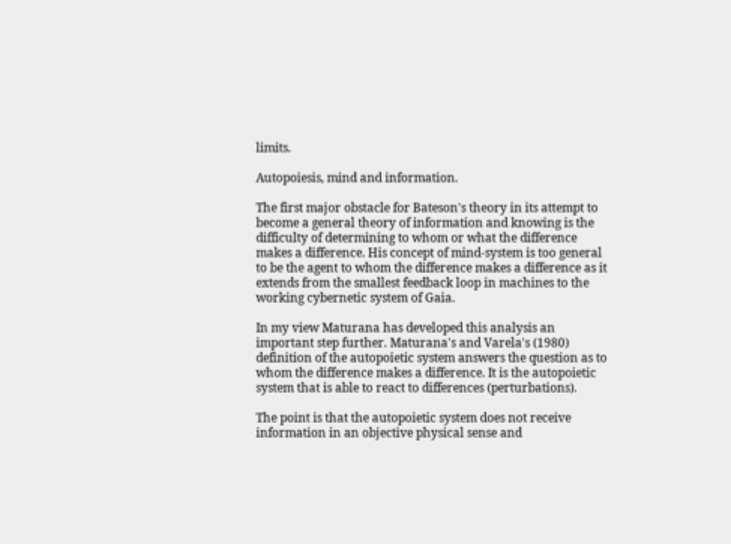limits.

Autopoiesis, mind and information.

The first major obstacle for Bateson's theory in its attempt to become a general theory of information and knowing is the difficulty of determining to whom or what the difference makes a difference. His concept of mind-system is too general to be the agent to whom the difference makes a difference as it extends from the smallest feedback loop in machines to the working cybernetic system of Gaia.

In my view Maturana has developed this analysis an important step further. Maturana's and Varela's (1980) definition of the autopoietic system answers the question as to whom the difference makes a difference. It is the autopoietic system that is able to react to differences (perturbations).

The point is that the autopoietic system does not receive information in an objective physical sense and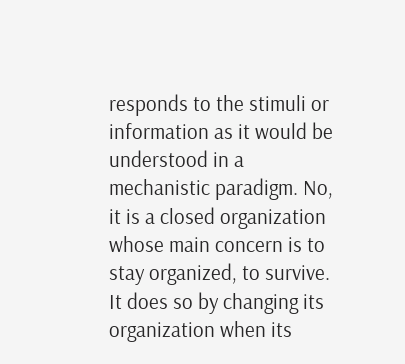responds to the stimuli or information as it would be understood in a mechanistic paradigm. No, it is a closed organization whose main concern is to stay organized, to survive. It does so by changing its organization when its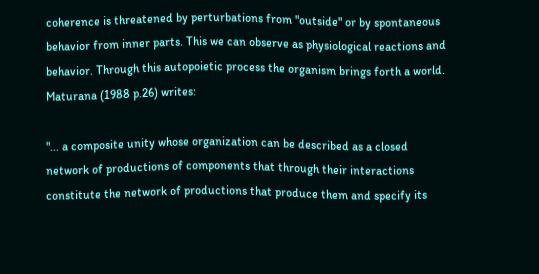coherence is threatened by perturbations from "outside" or by spontaneous behavior from inner parts. This we can observe as physiological reactions and behavior. Through this autopoietic process the organism brings forth a world. Maturana (1988 p.26) writes:

"... a composite unity whose organization can be described as a closed network of productions of components that through their interactions constitute the network of productions that produce them and specify its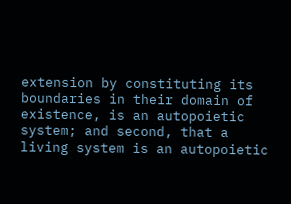extension by constituting its boundaries in their domain of existence, is an autopoietic system; and second, that a living system is an autopoietic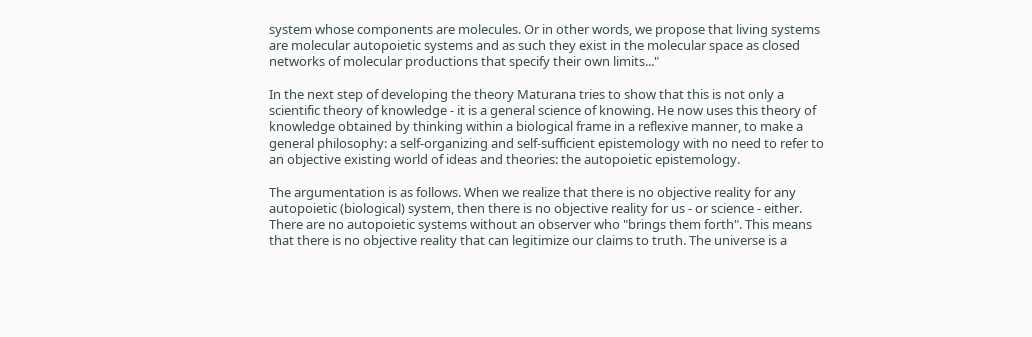system whose components are molecules. Or in other words, we propose that living systems are molecular autopoietic systems and as such they exist in the molecular space as closed networks of molecular productions that specify their own limits..."

In the next step of developing the theory Maturana tries to show that this is not only a scientific theory of knowledge - it is a general science of knowing. He now uses this theory of knowledge obtained by thinking within a biological frame in a reflexive manner, to make a general philosophy: a self-organizing and self-sufficient epistemology with no need to refer to an objective existing world of ideas and theories: the autopoietic epistemology.

The argumentation is as follows. When we realize that there is no objective reality for any autopoietic (biological) system, then there is no objective reality for us - or science - either. There are no autopoietic systems without an observer who "brings them forth". This means that there is no objective reality that can legitimize our claims to truth. The universe is a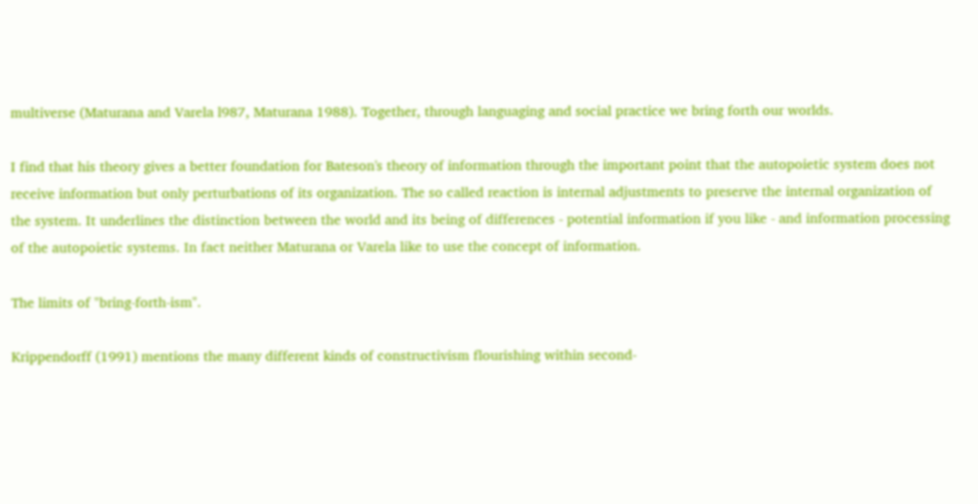multiverse (Maturana and Varela l987, Maturana 1988). Together, through languaging and social practice we bring forth our worlds.

I find that his theory gives a better foundation for Bateson's theory of information through the important point that the autopoietic system does not receive information but only perturbations of its organization. The so called reaction is internal adjustments to preserve the internal organization of the system. It underlines the distinction between the world and its being of differences - potential information if you like - and information processing of the autopoietic systems. In fact neither Maturana or Varela like to use the concept of information.

The limits of "bring-forth-ism".

Krippendorff (1991) mentions the many different kinds of constructivism flourishing within second-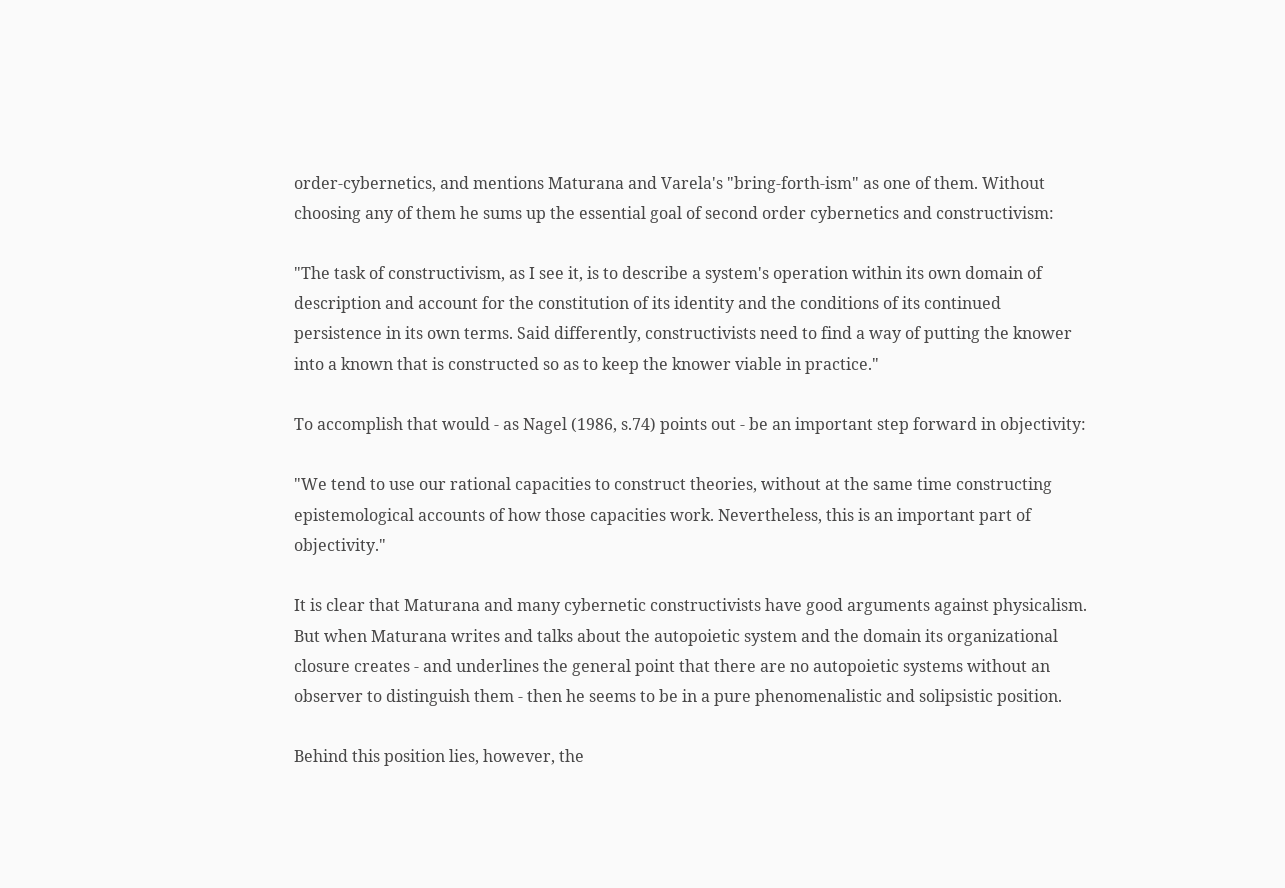order-cybernetics, and mentions Maturana and Varela's "bring-forth-ism" as one of them. Without choosing any of them he sums up the essential goal of second order cybernetics and constructivism:

"The task of constructivism, as I see it, is to describe a system's operation within its own domain of description and account for the constitution of its identity and the conditions of its continued persistence in its own terms. Said differently, constructivists need to find a way of putting the knower into a known that is constructed so as to keep the knower viable in practice."

To accomplish that would - as Nagel (1986, s.74) points out - be an important step forward in objectivity:

"We tend to use our rational capacities to construct theories, without at the same time constructing epistemological accounts of how those capacities work. Nevertheless, this is an important part of objectivity."

It is clear that Maturana and many cybernetic constructivists have good arguments against physicalism. But when Maturana writes and talks about the autopoietic system and the domain its organizational closure creates - and underlines the general point that there are no autopoietic systems without an observer to distinguish them - then he seems to be in a pure phenomenalistic and solipsistic position.

Behind this position lies, however, the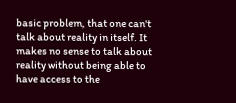basic problem, that one can't talk about reality in itself. It makes no sense to talk about reality without being able to have access to the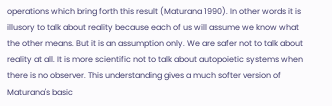operations which bring forth this result (Maturana 1990). In other words it is illusory to talk about reality because each of us will assume we know what the other means. But it is an assumption only. We are safer not to talk about reality at all. It is more scientific not to talk about autopoietic systems when there is no observer. This understanding gives a much softer version of Maturana's basic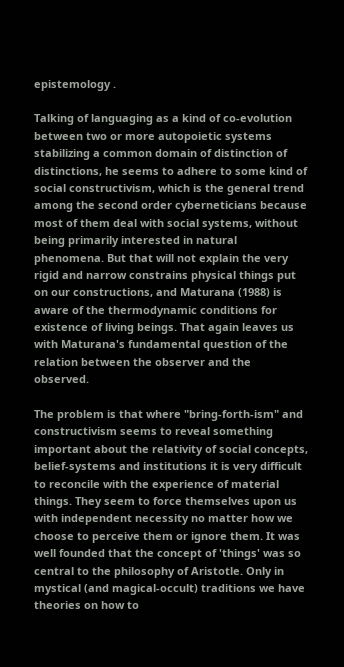epistemology .

Talking of languaging as a kind of co-evolution between two or more autopoietic systems stabilizing a common domain of distinction of distinctions, he seems to adhere to some kind of social constructivism, which is the general trend among the second order cyberneticians because most of them deal with social systems, without being primarily interested in natural phenomena. But that will not explain the very rigid and narrow constrains physical things put on our constructions, and Maturana (1988) is aware of the thermodynamic conditions for existence of living beings. That again leaves us with Maturana's fundamental question of the relation between the observer and the observed.

The problem is that where "bring-forth-ism" and constructivism seems to reveal something important about the relativity of social concepts, belief-systems and institutions it is very difficult to reconcile with the experience of material things. They seem to force themselves upon us with independent necessity no matter how we choose to perceive them or ignore them. It was well founded that the concept of 'things' was so central to the philosophy of Aristotle. Only in mystical (and magical-occult) traditions we have theories on how to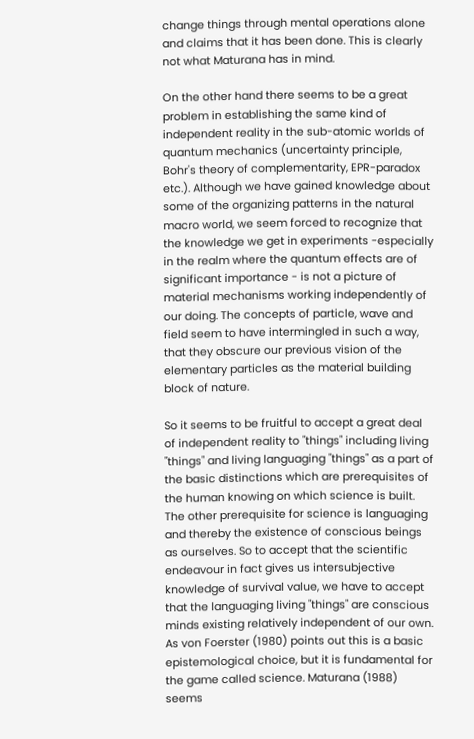change things through mental operations alone and claims that it has been done. This is clearly not what Maturana has in mind.

On the other hand there seems to be a great problem in establishing the same kind of independent reality in the sub-atomic worlds of quantum mechanics (uncertainty principle, Bohr's theory of complementarity, EPR-paradox etc.). Although we have gained knowledge about some of the organizing patterns in the natural macro world, we seem forced to recognize that the knowledge we get in experiments -especially in the realm where the quantum effects are of significant importance - is not a picture of material mechanisms working independently of our doing. The concepts of particle, wave and field seem to have intermingled in such a way, that they obscure our previous vision of the elementary particles as the material building block of nature.

So it seems to be fruitful to accept a great deal of independent reality to "things" including living "things" and living languaging "things" as a part of the basic distinctions which are prerequisites of the human knowing on which science is built. The other prerequisite for science is languaging and thereby the existence of conscious beings as ourselves. So to accept that the scientific endeavour in fact gives us intersubjective knowledge of survival value, we have to accept that the languaging living "things" are conscious minds existing relatively independent of our own. As von Foerster (1980) points out this is a basic epistemological choice, but it is fundamental for the game called science. Maturana (1988) seems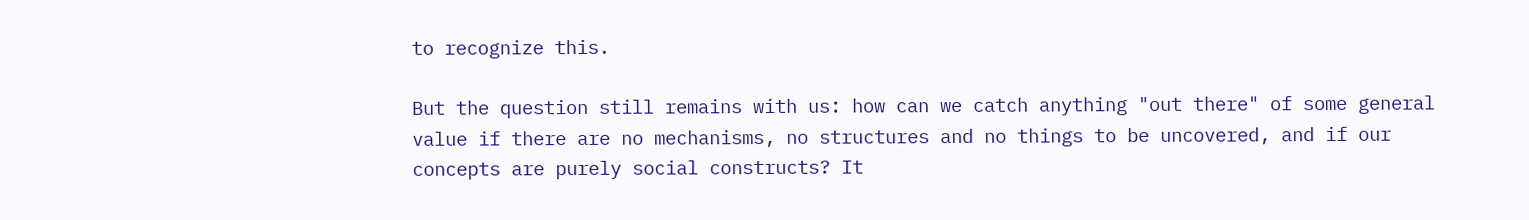to recognize this.

But the question still remains with us: how can we catch anything "out there" of some general value if there are no mechanisms, no structures and no things to be uncovered, and if our concepts are purely social constructs? It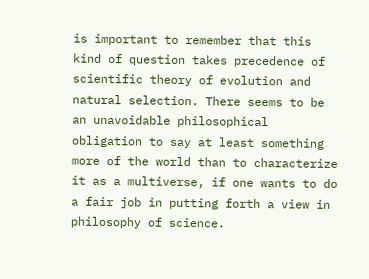is important to remember that this kind of question takes precedence of scientific theory of evolution and natural selection. There seems to be an unavoidable philosophical obligation to say at least something more of the world than to characterize it as a multiverse, if one wants to do a fair job in putting forth a view in philosophy of science.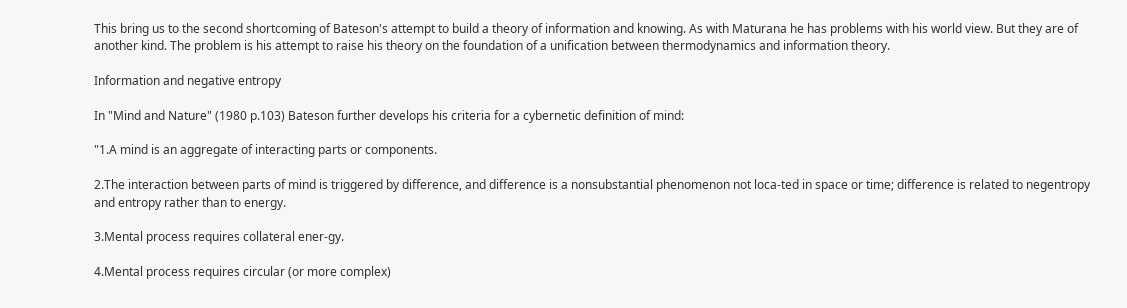This bring us to the second shortcoming of Bateson's attempt to build a theory of information and knowing. As with Maturana he has problems with his world view. But they are of another kind. The problem is his attempt to raise his theory on the foundation of a unification between thermodynamics and information theory.

Information and negative entropy

In "Mind and Nature" (1980 p.103) Bateson further develops his criteria for a cybernetic definition of mind:

"1.A mind is an aggregate of interacting parts or components.

2.The interaction between parts of mind is triggered by difference, and difference is a nonsubstantial phenomenon not loca-ted in space or time; difference is related to negentropy and entropy rather than to energy.

3.Mental process requires collateral ener-gy.

4.Mental process requires circular (or more complex)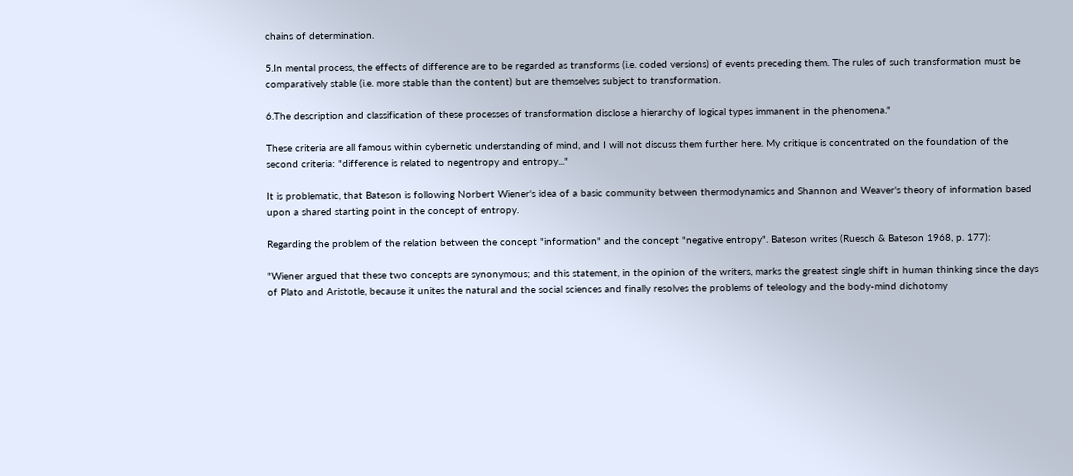chains of determination.

5.In mental process, the effects of difference are to be regarded as transforms (i.e. coded versions) of events preceding them. The rules of such transformation must be comparatively stable (i.e. more stable than the content) but are themselves subject to transformation.

6.The description and classification of these processes of transformation disclose a hierarchy of logical types immanent in the phenomena."

These criteria are all famous within cybernetic understanding of mind, and I will not discuss them further here. My critique is concentrated on the foundation of the second criteria: "difference is related to negentropy and entropy..."

It is problematic, that Bateson is following Norbert Wiener's idea of a basic community between thermodynamics and Shannon and Weaver's theory of information based upon a shared starting point in the concept of entropy.

Regarding the problem of the relation between the concept "information" and the concept "negative entropy". Bateson writes (Ruesch & Bateson 1968, p. 177):

"Wiener argued that these two concepts are synonymous; and this statement, in the opinion of the writers, marks the greatest single shift in human thinking since the days of Plato and Aristotle, because it unites the natural and the social sciences and finally resolves the problems of teleology and the body-mind dichotomy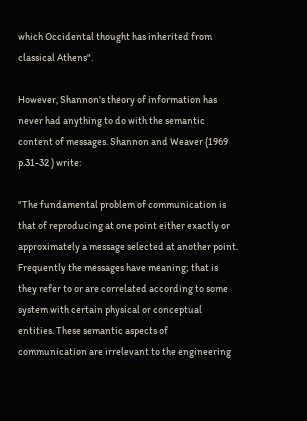which Occidental thought has inherited from classical Athens".

However, Shannon's theory of information has never had anything to do with the semantic content of messages. Shannon and Weaver (1969 p.31-32 ) write:

"The fundamental problem of communication is that of reproducing at one point either exactly or approximately a message selected at another point. Frequently the messages have meaning; that is they refer to or are correlated according to some system with certain physical or conceptual entities. These semantic aspects of communication are irrelevant to the engineering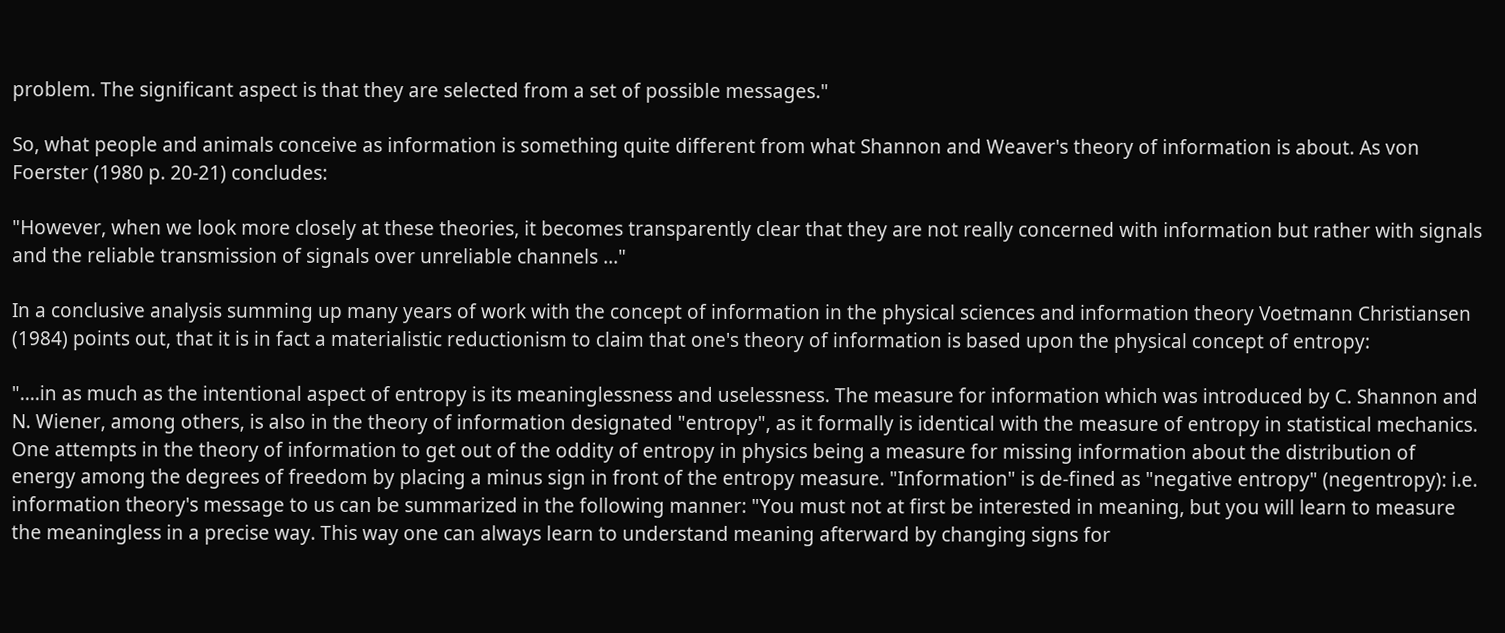problem. The significant aspect is that they are selected from a set of possible messages."

So, what people and animals conceive as information is something quite different from what Shannon and Weaver's theory of information is about. As von Foerster (1980 p. 20-21) concludes:

"However, when we look more closely at these theories, it becomes transparently clear that they are not really concerned with information but rather with signals and the reliable transmission of signals over unreliable channels ..."

In a conclusive analysis summing up many years of work with the concept of information in the physical sciences and information theory Voetmann Christiansen (1984) points out, that it is in fact a materialistic reductionism to claim that one's theory of information is based upon the physical concept of entropy:

"....in as much as the intentional aspect of entropy is its meaninglessness and uselessness. The measure for information which was introduced by C. Shannon and N. Wiener, among others, is also in the theory of information designated "entropy", as it formally is identical with the measure of entropy in statistical mechanics. One attempts in the theory of information to get out of the oddity of entropy in physics being a measure for missing information about the distribution of energy among the degrees of freedom by placing a minus sign in front of the entropy measure. "Information" is de-fined as "negative entropy" (negentropy): i.e. information theory's message to us can be summarized in the following manner: "You must not at first be interested in meaning, but you will learn to measure the meaningless in a precise way. This way one can always learn to understand meaning afterward by changing signs for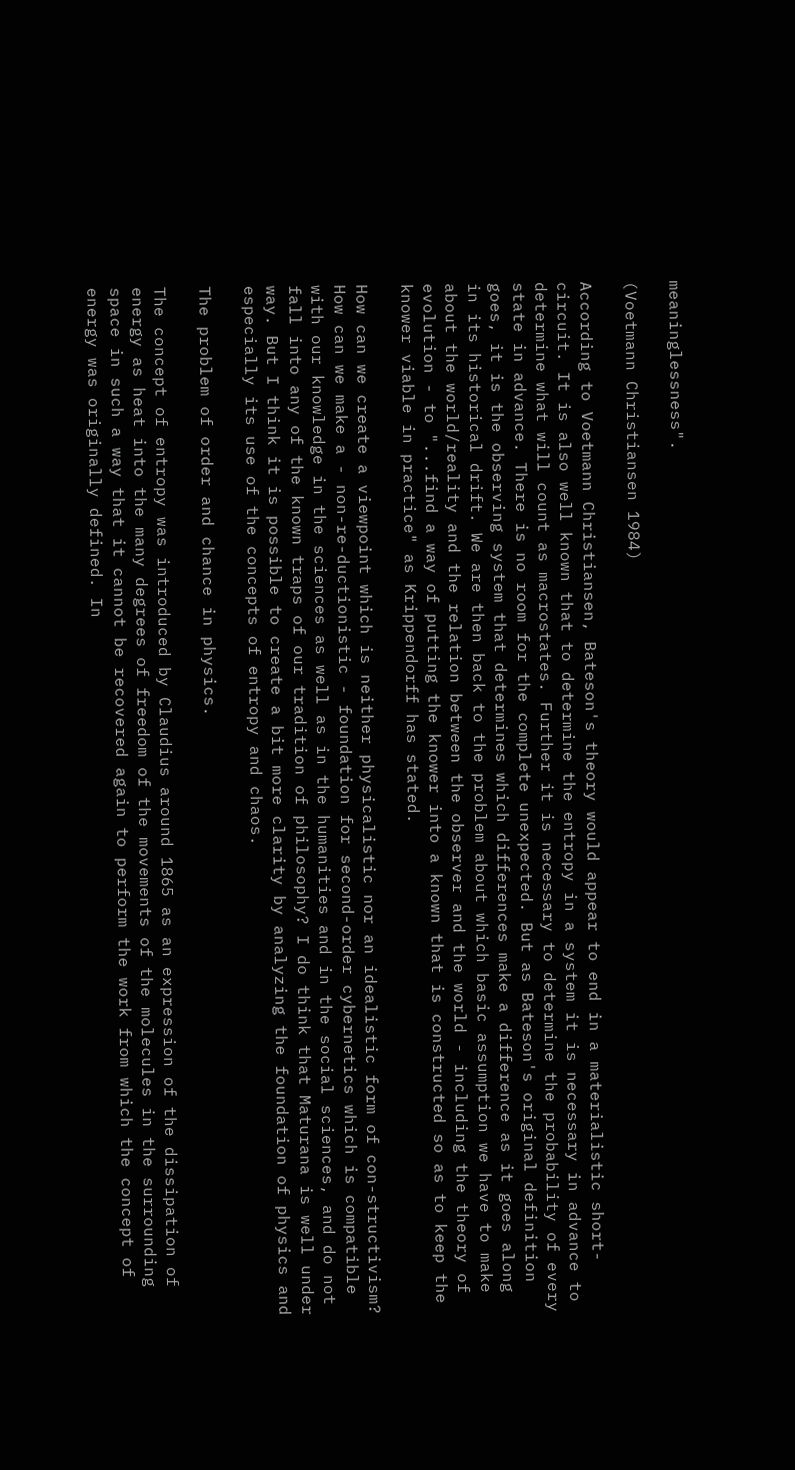meaninglessness".

(Voetmann Christiansen 1984)

According to Voetmann Christiansen, Bateson's theory would appear to end in a materialistic short-circuit. It is also well known that to determine the entropy in a system it is necessary in advance to determine what will count as macrostates. Further it is necessary to determine the probability of every state in advance. There is no room for the complete unexpected. But as Bateson's original definition goes, it is the observing system that determines which differences make a difference as it goes along in its historical drift. We are then back to the problem about which basic assumption we have to make about the world/reality and the relation between the observer and the world - including the theory of evolution - to "...find a way of putting the knower into a known that is constructed so as to keep the knower viable in practice" as Krippendorff has stated.

How can we create a viewpoint which is neither physicalistic nor an idealistic form of con-structivism? How can we make a - non-re-ductionistic - foundation for second-order cybernetics which is compatible with our knowledge in the sciences as well as in the humanities and in the social sciences, and do not fall into any of the known traps of our tradition of philosophy? I do think that Maturana is well under way. But I think it is possible to create a bit more clarity by analyzing the foundation of physics and especially its use of the concepts of entropy and chaos.

The problem of order and chance in physics.

The concept of entropy was introduced by Claudius around 1865 as an expression of the dissipation of energy as heat into the many degrees of freedom of the movements of the molecules in the surrounding space in such a way that it cannot be recovered again to perform the work from which the concept of energy was originally defined. In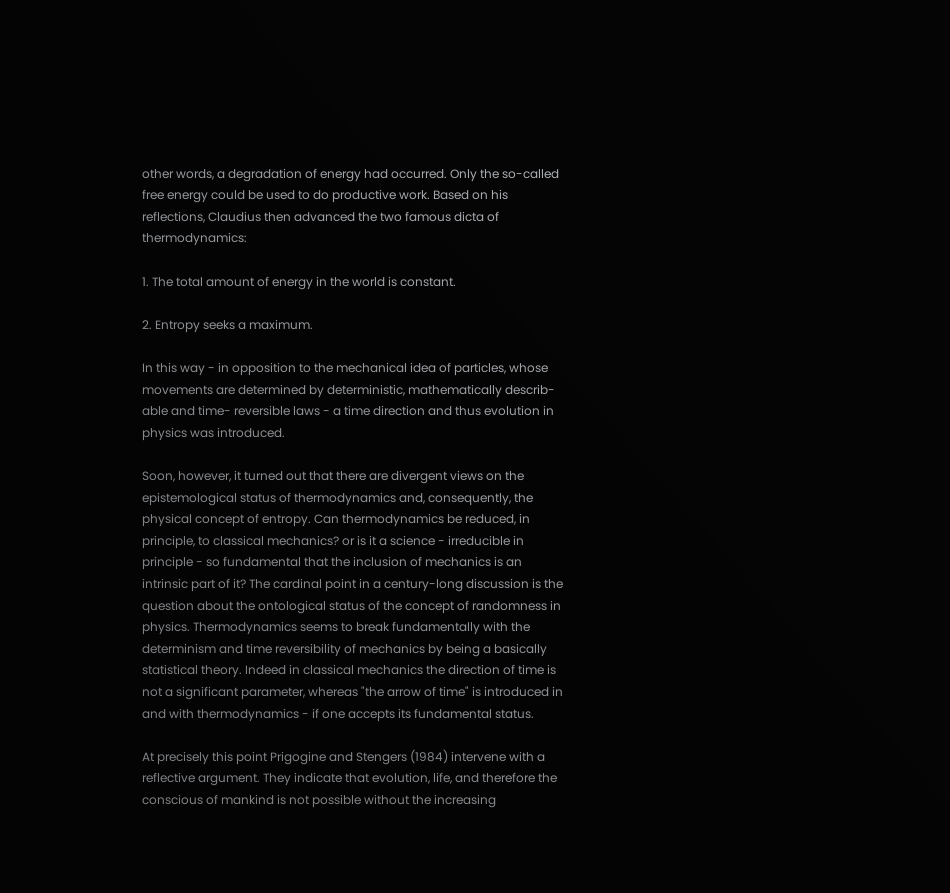other words, a degradation of energy had occurred. Only the so-called free energy could be used to do productive work. Based on his reflections, Claudius then advanced the two famous dicta of thermodynamics:

1. The total amount of energy in the world is constant.

2. Entropy seeks a maximum.

In this way - in opposition to the mechanical idea of particles, whose movements are determined by deterministic, mathematically describ-able and time- reversible laws - a time direction and thus evolution in physics was introduced.

Soon, however, it turned out that there are divergent views on the epistemological status of thermodynamics and, consequently, the physical concept of entropy. Can thermodynamics be reduced, in principle, to classical mechanics? or is it a science - irreducible in principle - so fundamental that the inclusion of mechanics is an intrinsic part of it? The cardinal point in a century-long discussion is the question about the ontological status of the concept of randomness in physics. Thermodynamics seems to break fundamentally with the determinism and time reversibility of mechanics by being a basically statistical theory. Indeed in classical mechanics the direction of time is not a significant parameter, whereas "the arrow of time" is introduced in and with thermodynamics - if one accepts its fundamental status.

At precisely this point Prigogine and Stengers (1984) intervene with a reflective argument. They indicate that evolution, life, and therefore the conscious of mankind is not possible without the increasing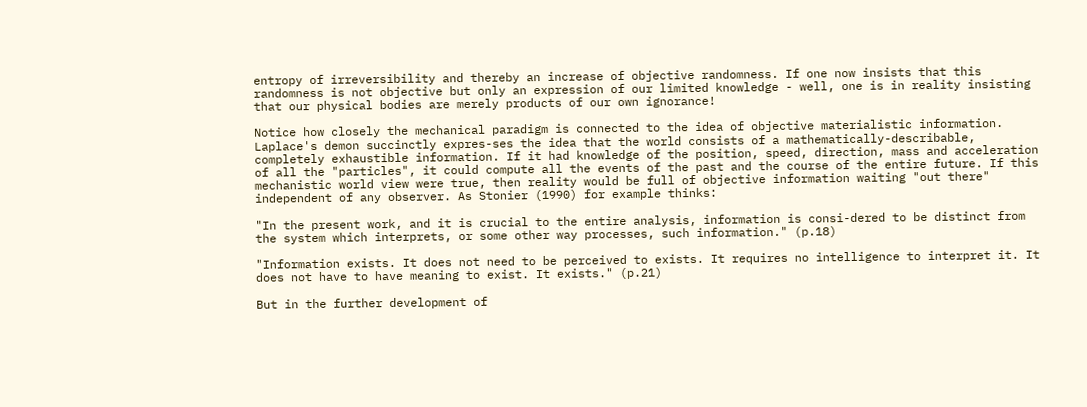entropy of irreversibility and thereby an increase of objective randomness. If one now insists that this randomness is not objective but only an expression of our limited knowledge - well, one is in reality insisting that our physical bodies are merely products of our own ignorance!

Notice how closely the mechanical paradigm is connected to the idea of objective materialistic information. Laplace's demon succinctly expres-ses the idea that the world consists of a mathematically-describable, completely exhaustible information. If it had knowledge of the position, speed, direction, mass and acceleration of all the "particles", it could compute all the events of the past and the course of the entire future. If this mechanistic world view were true, then reality would be full of objective information waiting "out there" independent of any observer. As Stonier (1990) for example thinks:

"In the present work, and it is crucial to the entire analysis, information is consi-dered to be distinct from the system which interprets, or some other way processes, such information." (p.18)

"Information exists. It does not need to be perceived to exists. It requires no intelligence to interpret it. It does not have to have meaning to exist. It exists." (p.21)

But in the further development of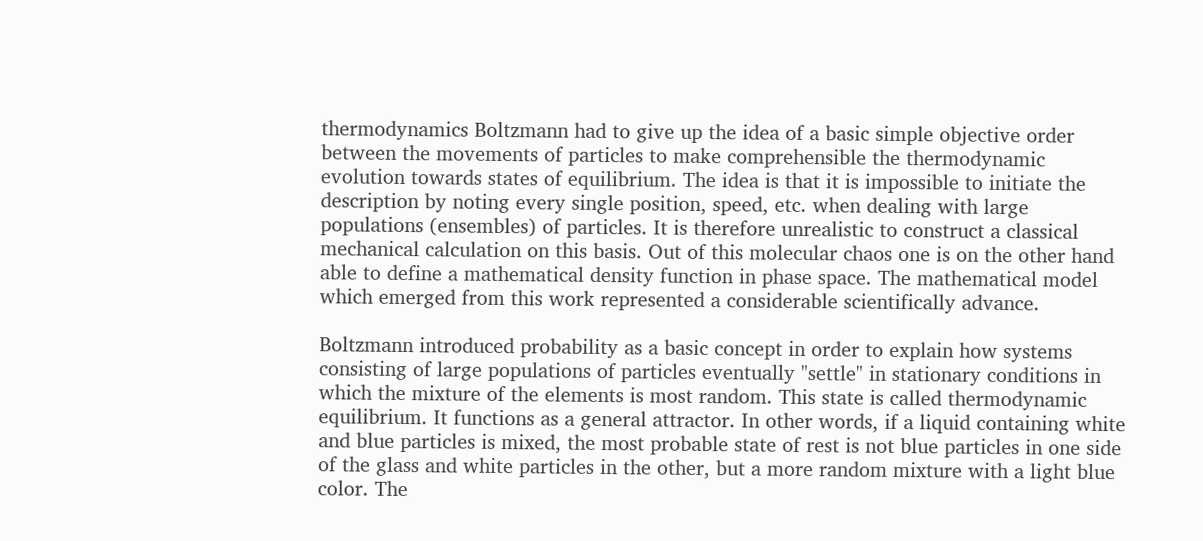thermodynamics Boltzmann had to give up the idea of a basic simple objective order between the movements of particles to make comprehensible the thermodynamic evolution towards states of equilibrium. The idea is that it is impossible to initiate the description by noting every single position, speed, etc. when dealing with large populations (ensembles) of particles. It is therefore unrealistic to construct a classical mechanical calculation on this basis. Out of this molecular chaos one is on the other hand able to define a mathematical density function in phase space. The mathematical model which emerged from this work represented a considerable scientifically advance.

Boltzmann introduced probability as a basic concept in order to explain how systems consisting of large populations of particles eventually "settle" in stationary conditions in which the mixture of the elements is most random. This state is called thermodynamic equilibrium. It functions as a general attractor. In other words, if a liquid containing white and blue particles is mixed, the most probable state of rest is not blue particles in one side of the glass and white particles in the other, but a more random mixture with a light blue color. The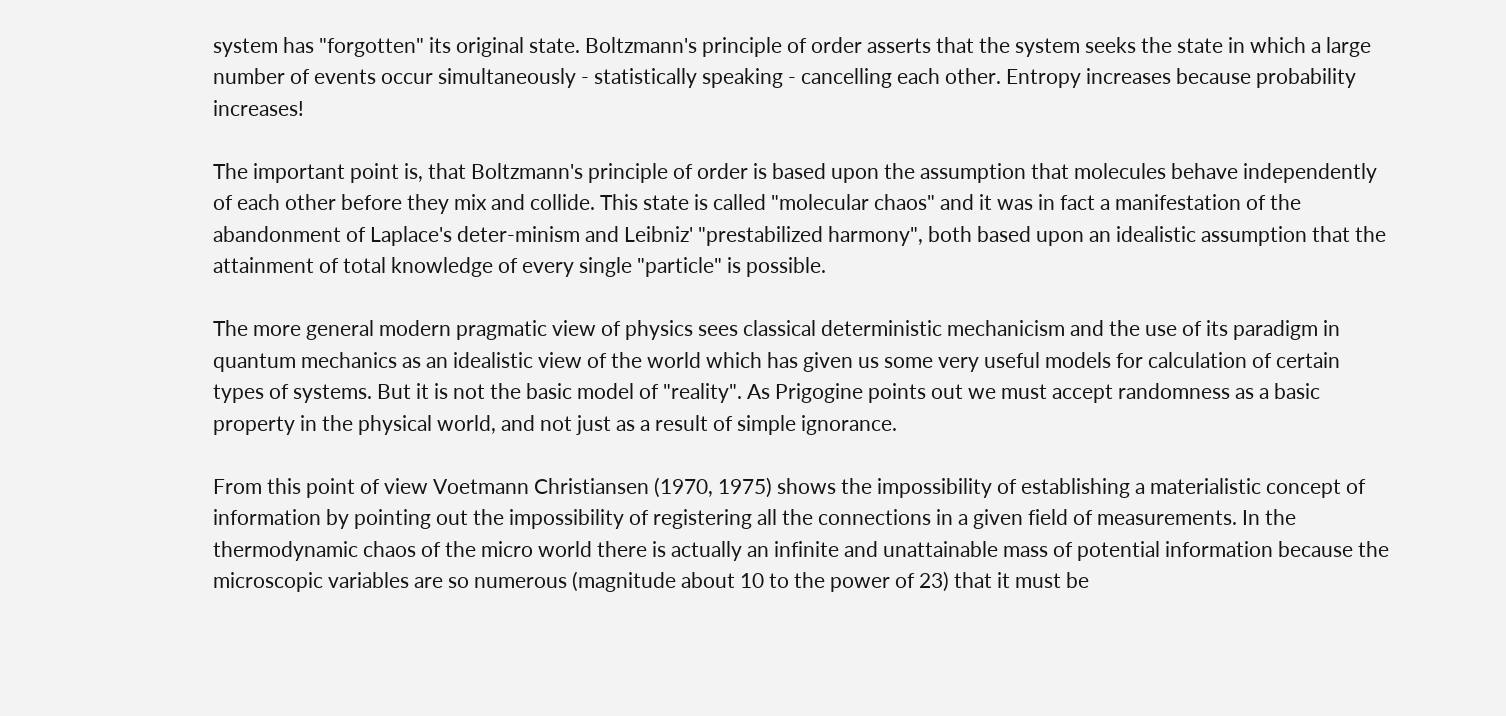system has "forgotten" its original state. Boltzmann's principle of order asserts that the system seeks the state in which a large number of events occur simultaneously - statistically speaking - cancelling each other. Entropy increases because probability increases!

The important point is, that Boltzmann's principle of order is based upon the assumption that molecules behave independently of each other before they mix and collide. This state is called "molecular chaos" and it was in fact a manifestation of the abandonment of Laplace's deter-minism and Leibniz' "prestabilized harmony", both based upon an idealistic assumption that the attainment of total knowledge of every single "particle" is possible.

The more general modern pragmatic view of physics sees classical deterministic mechanicism and the use of its paradigm in quantum mechanics as an idealistic view of the world which has given us some very useful models for calculation of certain types of systems. But it is not the basic model of "reality". As Prigogine points out we must accept randomness as a basic property in the physical world, and not just as a result of simple ignorance.

From this point of view Voetmann Christiansen (1970, 1975) shows the impossibility of establishing a materialistic concept of information by pointing out the impossibility of registering all the connections in a given field of measurements. In the thermodynamic chaos of the micro world there is actually an infinite and unattainable mass of potential information because the microscopic variables are so numerous (magnitude about 10 to the power of 23) that it must be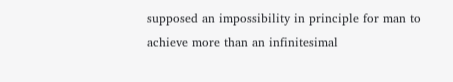supposed an impossibility in principle for man to achieve more than an infinitesimal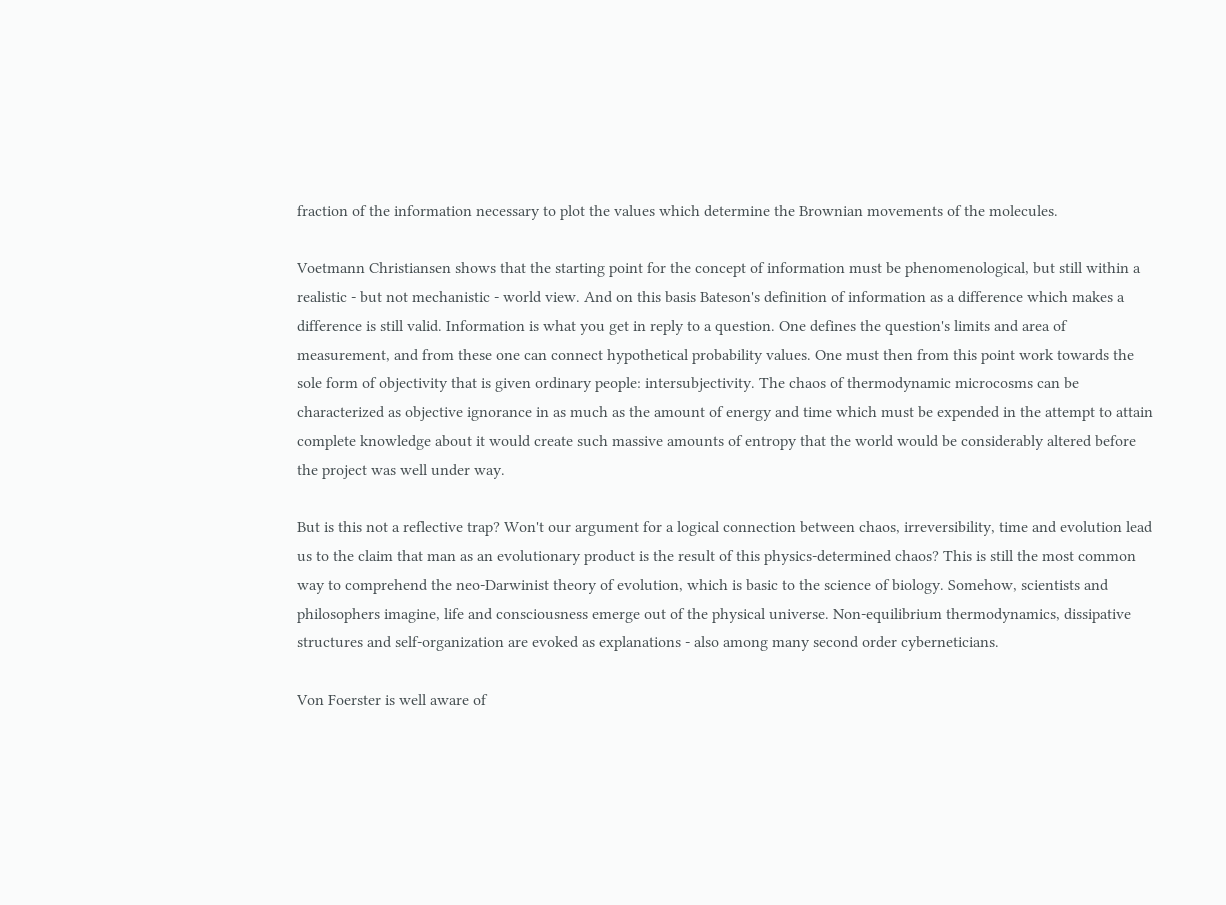fraction of the information necessary to plot the values which determine the Brownian movements of the molecules.

Voetmann Christiansen shows that the starting point for the concept of information must be phenomenological, but still within a realistic - but not mechanistic - world view. And on this basis Bateson's definition of information as a difference which makes a difference is still valid. Information is what you get in reply to a question. One defines the question's limits and area of measurement, and from these one can connect hypothetical probability values. One must then from this point work towards the sole form of objectivity that is given ordinary people: intersubjectivity. The chaos of thermodynamic microcosms can be characterized as objective ignorance in as much as the amount of energy and time which must be expended in the attempt to attain complete knowledge about it would create such massive amounts of entropy that the world would be considerably altered before the project was well under way.

But is this not a reflective trap? Won't our argument for a logical connection between chaos, irreversibility, time and evolution lead us to the claim that man as an evolutionary product is the result of this physics-determined chaos? This is still the most common way to comprehend the neo-Darwinist theory of evolution, which is basic to the science of biology. Somehow, scientists and philosophers imagine, life and consciousness emerge out of the physical universe. Non-equilibrium thermodynamics, dissipative structures and self-organization are evoked as explanations - also among many second order cyberneticians.

Von Foerster is well aware of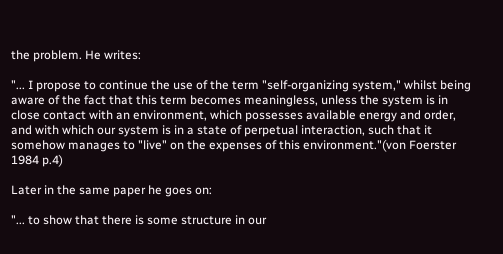the problem. He writes:

"... I propose to continue the use of the term "self-organizing system," whilst being aware of the fact that this term becomes meaningless, unless the system is in close contact with an environment, which possesses available energy and order, and with which our system is in a state of perpetual interaction, such that it somehow manages to "live" on the expenses of this environment."(von Foerster 1984 p.4)

Later in the same paper he goes on:

"... to show that there is some structure in our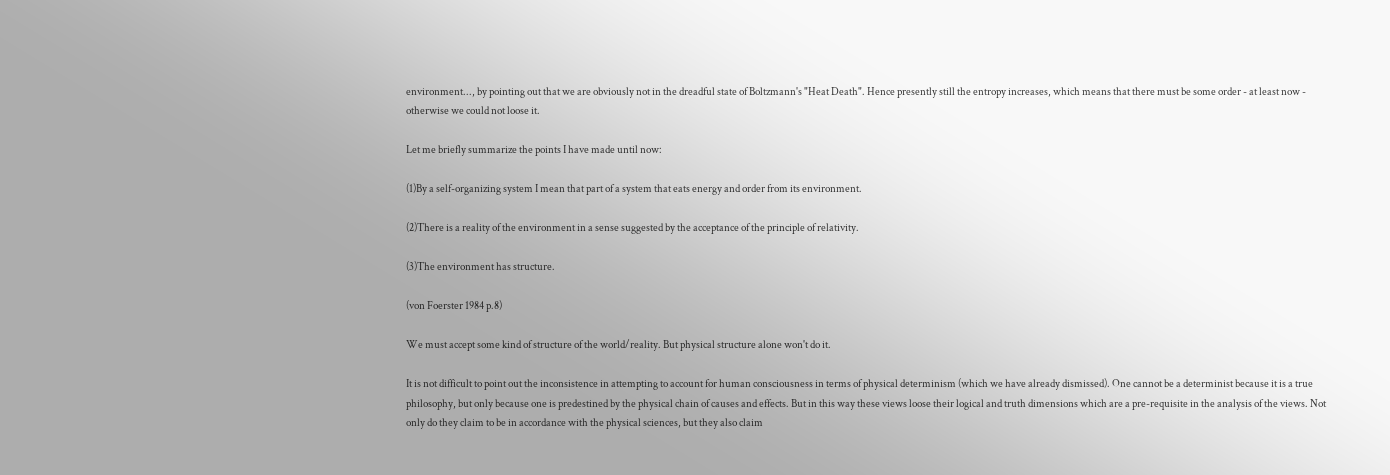environment..., by pointing out that we are obviously not in the dreadful state of Boltzmann's "Heat Death". Hence presently still the entropy increases, which means that there must be some order - at least now - otherwise we could not loose it.

Let me briefly summarize the points I have made until now:

(1)By a self-organizing system I mean that part of a system that eats energy and order from its environment.

(2)There is a reality of the environment in a sense suggested by the acceptance of the principle of relativity.

(3)The environment has structure.

(von Foerster 1984 p.8)

We must accept some kind of structure of the world/reality. But physical structure alone won't do it.

It is not difficult to point out the inconsistence in attempting to account for human consciousness in terms of physical determinism (which we have already dismissed). One cannot be a determinist because it is a true philosophy, but only because one is predestined by the physical chain of causes and effects. But in this way these views loose their logical and truth dimensions which are a pre-requisite in the analysis of the views. Not only do they claim to be in accordance with the physical sciences, but they also claim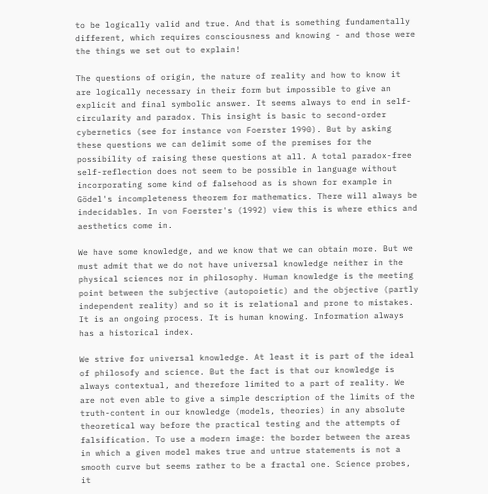to be logically valid and true. And that is something fundamentally different, which requires consciousness and knowing - and those were the things we set out to explain!

The questions of origin, the nature of reality and how to know it are logically necessary in their form but impossible to give an explicit and final symbolic answer. It seems always to end in self-circularity and paradox. This insight is basic to second-order cybernetics (see for instance von Foerster 1990). But by asking these questions we can delimit some of the premises for the possibility of raising these questions at all. A total paradox-free self-reflection does not seem to be possible in language without incorporating some kind of falsehood as is shown for example in Gödel's incompleteness theorem for mathematics. There will always be indecidables. In von Foerster's (1992) view this is where ethics and aesthetics come in.

We have some knowledge, and we know that we can obtain more. But we must admit that we do not have universal knowledge neither in the physical sciences nor in philosophy. Human knowledge is the meeting point between the subjective (autopoietic) and the objective (partly independent reality) and so it is relational and prone to mistakes. It is an ongoing process. It is human knowing. Information always has a historical index.

We strive for universal knowledge. At least it is part of the ideal of philosofy and science. But the fact is that our knowledge is always contextual, and therefore limited to a part of reality. We are not even able to give a simple description of the limits of the truth-content in our knowledge (models, theories) in any absolute theoretical way before the practical testing and the attempts of falsification. To use a modern image: the border between the areas in which a given model makes true and untrue statements is not a smooth curve but seems rather to be a fractal one. Science probes, it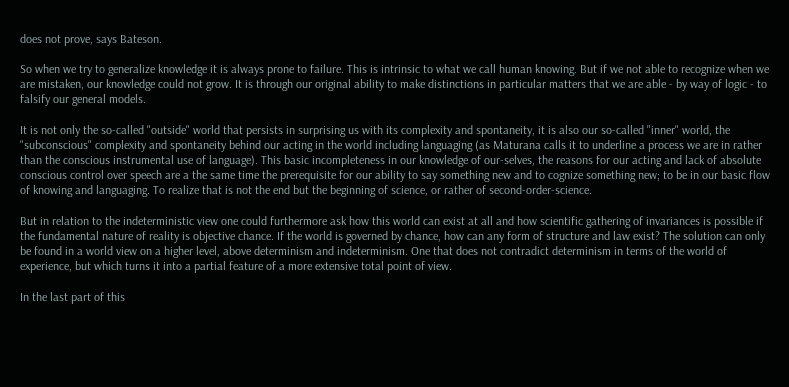does not prove, says Bateson.

So when we try to generalize knowledge it is always prone to failure. This is intrinsic to what we call human knowing. But if we not able to recognize when we are mistaken, our knowledge could not grow. It is through our original ability to make distinctions in particular matters that we are able - by way of logic - to falsify our general models.

It is not only the so-called "outside" world that persists in surprising us with its complexity and spontaneity, it is also our so-called "inner" world, the "subconscious" complexity and spontaneity behind our acting in the world including languaging (as Maturana calls it to underline a process we are in rather than the conscious instrumental use of language). This basic incompleteness in our knowledge of our-selves, the reasons for our acting and lack of absolute conscious control over speech are a the same time the prerequisite for our ability to say something new and to cognize something new; to be in our basic flow of knowing and languaging. To realize that is not the end but the beginning of science, or rather of second-order-science.

But in relation to the indeterministic view one could furthermore ask how this world can exist at all and how scientific gathering of invariances is possible if the fundamental nature of reality is objective chance. If the world is governed by chance, how can any form of structure and law exist? The solution can only be found in a world view on a higher level, above determinism and indeterminism. One that does not contradict determinism in terms of the world of experience, but which turns it into a partial feature of a more extensive total point of view.

In the last part of this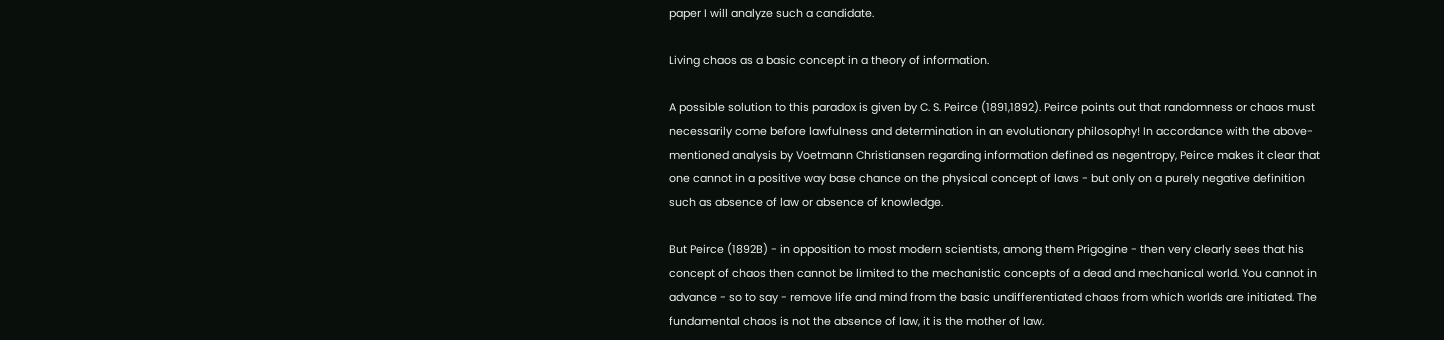paper I will analyze such a candidate.

Living chaos as a basic concept in a theory of information.

A possible solution to this paradox is given by C. S. Peirce (1891,1892). Peirce points out that randomness or chaos must necessarily come before lawfulness and determination in an evolutionary philosophy! In accordance with the above-mentioned analysis by Voetmann Christiansen regarding information defined as negentropy, Peirce makes it clear that one cannot in a positive way base chance on the physical concept of laws - but only on a purely negative definition such as absence of law or absence of knowledge.

But Peirce (1892B) - in opposition to most modern scientists, among them Prigogine - then very clearly sees that his concept of chaos then cannot be limited to the mechanistic concepts of a dead and mechanical world. You cannot in advance - so to say - remove life and mind from the basic undifferentiated chaos from which worlds are initiated. The fundamental chaos is not the absence of law, it is the mother of law.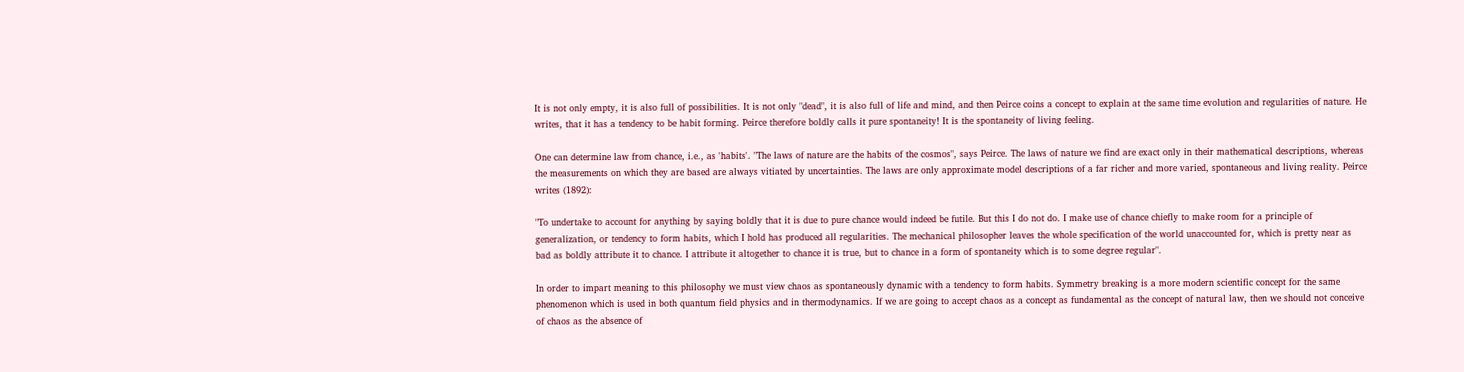It is not only empty, it is also full of possibilities. It is not only "dead", it is also full of life and mind, and then Peirce coins a concept to explain at the same time evolution and regularities of nature. He writes, that it has a tendency to be habit forming. Peirce therefore boldly calls it pure spontaneity! It is the spontaneity of living feeling.

One can determine law from chance, i.e., as 'habits'. "The laws of nature are the habits of the cosmos", says Peirce. The laws of nature we find are exact only in their mathematical descriptions, whereas the measurements on which they are based are always vitiated by uncertainties. The laws are only approximate model descriptions of a far richer and more varied, spontaneous and living reality. Peirce writes (1892):

"To undertake to account for anything by saying boldly that it is due to pure chance would indeed be futile. But this I do not do. I make use of chance chiefly to make room for a principle of generalization, or tendency to form habits, which I hold has produced all regularities. The mechanical philosopher leaves the whole specification of the world unaccounted for, which is pretty near as bad as boldly attribute it to chance. I attribute it altogether to chance it is true, but to chance in a form of spontaneity which is to some degree regular".

In order to impart meaning to this philosophy we must view chaos as spontaneously dynamic with a tendency to form habits. Symmetry breaking is a more modern scientific concept for the same phenomenon which is used in both quantum field physics and in thermodynamics. If we are going to accept chaos as a concept as fundamental as the concept of natural law, then we should not conceive of chaos as the absence of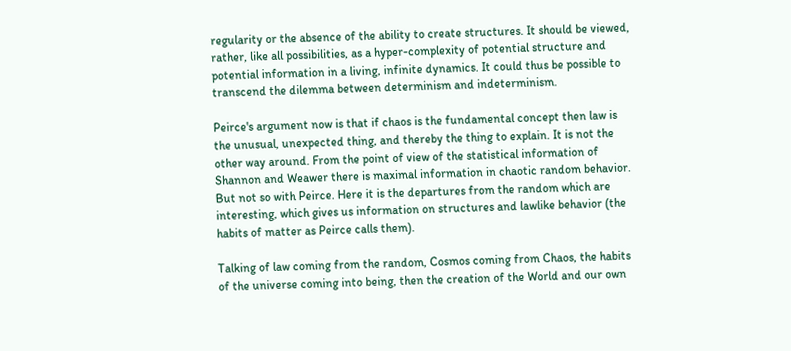regularity or the absence of the ability to create structures. It should be viewed, rather, like all possibilities, as a hyper-complexity of potential structure and potential information in a living, infinite dynamics. It could thus be possible to transcend the dilemma between determinism and indeterminism.

Peirce's argument now is that if chaos is the fundamental concept then law is the unusual, unexpected thing, and thereby the thing to explain. It is not the other way around. From the point of view of the statistical information of Shannon and Weawer there is maximal information in chaotic random behavior. But not so with Peirce. Here it is the departures from the random which are interesting, which gives us information on structures and lawlike behavior (the habits of matter as Peirce calls them).

Talking of law coming from the random, Cosmos coming from Chaos, the habits of the universe coming into being, then the creation of the World and our own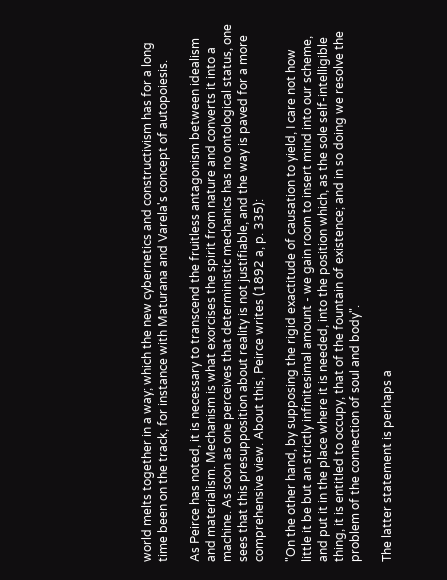world melts together in a way; which the new cybernetics and constructivism has for a long time been on the track, for instance with Maturana and Varela's concept of autopoiesis.

As Peirce has noted, it is necessary to transcend the fruitless antagonism between idealism and materialism. Mechanism is what exorcises the spirit from nature and converts it into a machine. As soon as one perceives that deterministic mechanics has no ontological status, one sees that this presupposition about reality is not justifiable, and the way is paved for a more comprehensive view. About this, Peirce writes (1892 a, p. 335):

"On the other hand, by supposing the rigid exactitude of causation to yield, I care not how little it be but an strictly infinitesimal amount - we gain room to insert mind into our scheme, and put it in the place where it is needed, into the position which, as the sole self-intelligible thing, it is entitled to occupy, that of the fountain of existence; and in so doing we resolve the problem of the connection of soul and body".

The latter statement is perhaps a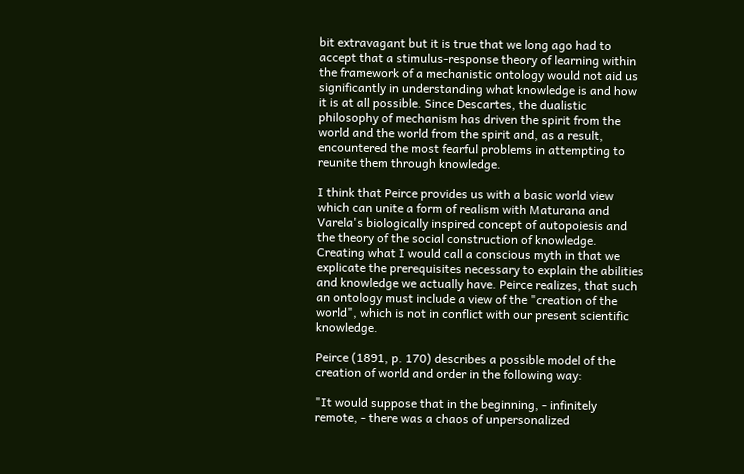bit extravagant but it is true that we long ago had to accept that a stimulus-response theory of learning within the framework of a mechanistic ontology would not aid us significantly in understanding what knowledge is and how it is at all possible. Since Descartes, the dualistic philosophy of mechanism has driven the spirit from the world and the world from the spirit and, as a result, encountered the most fearful problems in attempting to reunite them through knowledge.

I think that Peirce provides us with a basic world view which can unite a form of realism with Maturana and Varela's biologically inspired concept of autopoiesis and the theory of the social construction of knowledge. Creating what I would call a conscious myth in that we explicate the prerequisites necessary to explain the abilities and knowledge we actually have. Peirce realizes, that such an ontology must include a view of the "creation of the world", which is not in conflict with our present scientific knowledge.

Peirce (1891, p. 170) describes a possible model of the creation of world and order in the following way:

"It would suppose that in the beginning, - infinitely remote, - there was a chaos of unpersonalized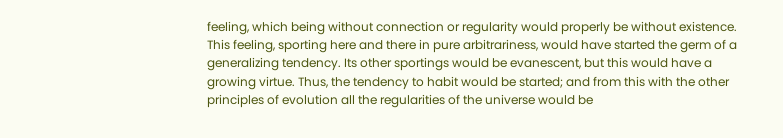feeling, which being without connection or regularity would properly be without existence. This feeling, sporting here and there in pure arbitrariness, would have started the germ of a generalizing tendency. Its other sportings would be evanescent, but this would have a growing virtue. Thus, the tendency to habit would be started; and from this with the other principles of evolution all the regularities of the universe would be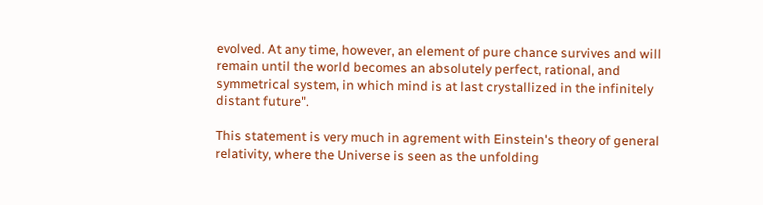evolved. At any time, however, an element of pure chance survives and will remain until the world becomes an absolutely perfect, rational, and symmetrical system, in which mind is at last crystallized in the infinitely distant future".

This statement is very much in agrement with Einstein's theory of general relativity, where the Universe is seen as the unfolding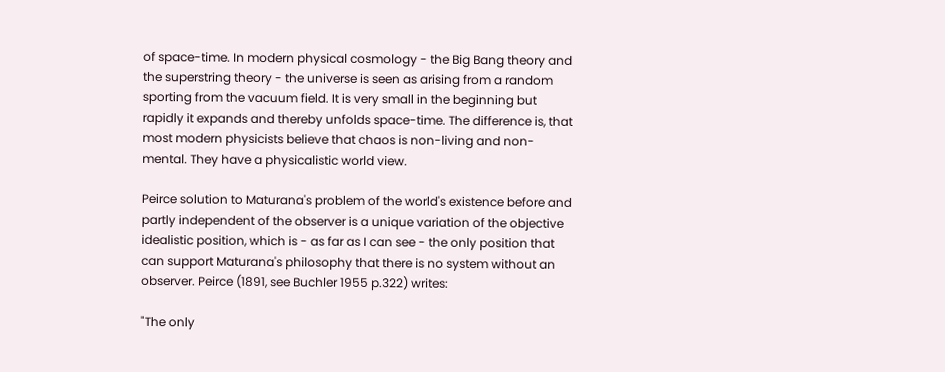of space-time. In modern physical cosmology - the Big Bang theory and the superstring theory - the universe is seen as arising from a random sporting from the vacuum field. It is very small in the beginning but rapidly it expands and thereby unfolds space-time. The difference is, that most modern physicists believe that chaos is non-living and non-mental. They have a physicalistic world view.

Peirce solution to Maturana's problem of the world's existence before and partly independent of the observer is a unique variation of the objective idealistic position, which is - as far as I can see - the only position that can support Maturana's philosophy that there is no system without an observer. Peirce (1891, see Buchler 1955 p.322) writes:

"The only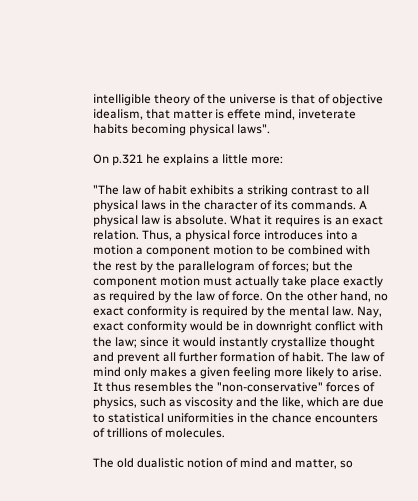intelligible theory of the universe is that of objective idealism, that matter is effete mind, inveterate habits becoming physical laws".

On p.321 he explains a little more:

"The law of habit exhibits a striking contrast to all physical laws in the character of its commands. A physical law is absolute. What it requires is an exact relation. Thus, a physical force introduces into a motion a component motion to be combined with the rest by the parallelogram of forces; but the component motion must actually take place exactly as required by the law of force. On the other hand, no exact conformity is required by the mental law. Nay, exact conformity would be in downright conflict with the law; since it would instantly crystallize thought and prevent all further formation of habit. The law of mind only makes a given feeling more likely to arise. It thus resembles the "non-conservative" forces of physics, such as viscosity and the like, which are due to statistical uniformities in the chance encounters of trillions of molecules.

The old dualistic notion of mind and matter, so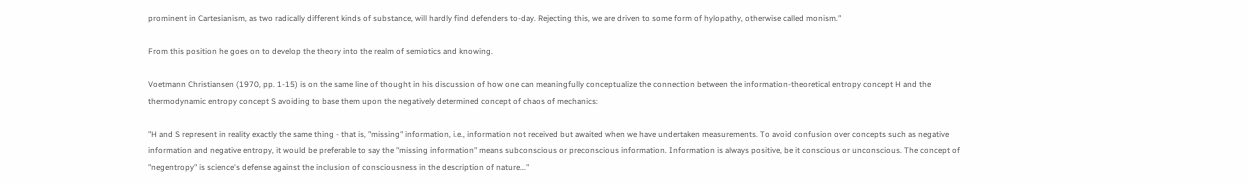prominent in Cartesianism, as two radically different kinds of substance, will hardly find defenders to-day. Rejecting this, we are driven to some form of hylopathy, otherwise called monism."

From this position he goes on to develop the theory into the realm of semiotics and knowing.

Voetmann Christiansen (1970, pp. 1-15) is on the same line of thought in his discussion of how one can meaningfully conceptualize the connection between the information-theoretical entropy concept H and the thermodynamic entropy concept S avoiding to base them upon the negatively determined concept of chaos of mechanics:

"H and S represent in reality exactly the same thing - that is, "missing" information, i.e., information not received but awaited when we have undertaken measurements. To avoid confusion over concepts such as negative information and negative entropy, it would be preferable to say the "missing information" means subconscious or preconscious information. Information is always positive, be it conscious or unconscious. The concept of "negentropy" is science's defense against the inclusion of consciousness in the description of nature..."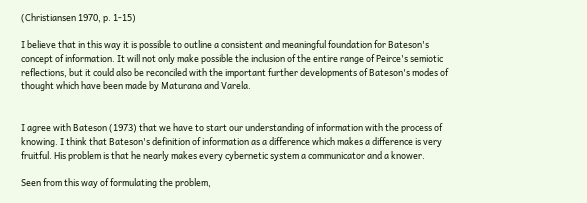(Christiansen 1970, p. 1-15)

I believe that in this way it is possible to outline a consistent and meaningful foundation for Bateson's concept of information. It will not only make possible the inclusion of the entire range of Peirce's semiotic reflections, but it could also be reconciled with the important further developments of Bateson's modes of thought which have been made by Maturana and Varela.


I agree with Bateson (1973) that we have to start our understanding of information with the process of knowing. I think that Bateson's definition of information as a difference which makes a difference is very fruitful. His problem is that he nearly makes every cybernetic system a communicator and a knower.

Seen from this way of formulating the problem,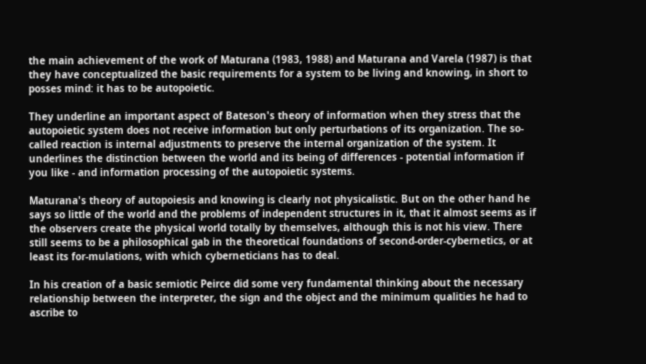the main achievement of the work of Maturana (1983, 1988) and Maturana and Varela (1987) is that they have conceptualized the basic requirements for a system to be living and knowing, in short to posses mind: it has to be autopoietic.

They underline an important aspect of Bateson's theory of information when they stress that the autopoietic system does not receive information but only perturbations of its organization. The so-called reaction is internal adjustments to preserve the internal organization of the system. It underlines the distinction between the world and its being of differences - potential information if you like - and information processing of the autopoietic systems.

Maturana's theory of autopoiesis and knowing is clearly not physicalistic. But on the other hand he says so little of the world and the problems of independent structures in it, that it almost seems as if the observers create the physical world totally by themselves, although this is not his view. There still seems to be a philosophical gab in the theoretical foundations of second-order-cybernetics, or at least its for-mulations, with which cyberneticians has to deal.

In his creation of a basic semiotic Peirce did some very fundamental thinking about the necessary relationship between the interpreter, the sign and the object and the minimum qualities he had to ascribe to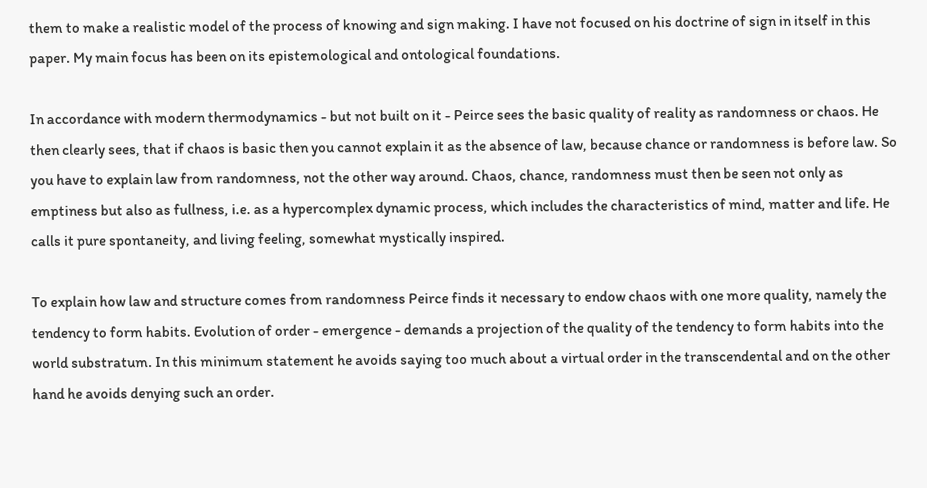them to make a realistic model of the process of knowing and sign making. I have not focused on his doctrine of sign in itself in this paper. My main focus has been on its epistemological and ontological foundations.

In accordance with modern thermodynamics - but not built on it - Peirce sees the basic quality of reality as randomness or chaos. He then clearly sees, that if chaos is basic then you cannot explain it as the absence of law, because chance or randomness is before law. So you have to explain law from randomness, not the other way around. Chaos, chance, randomness must then be seen not only as emptiness but also as fullness, i.e. as a hypercomplex dynamic process, which includes the characteristics of mind, matter and life. He calls it pure spontaneity, and living feeling, somewhat mystically inspired.

To explain how law and structure comes from randomness Peirce finds it necessary to endow chaos with one more quality, namely the tendency to form habits. Evolution of order - emergence - demands a projection of the quality of the tendency to form habits into the world substratum. In this minimum statement he avoids saying too much about a virtual order in the transcendental and on the other hand he avoids denying such an order.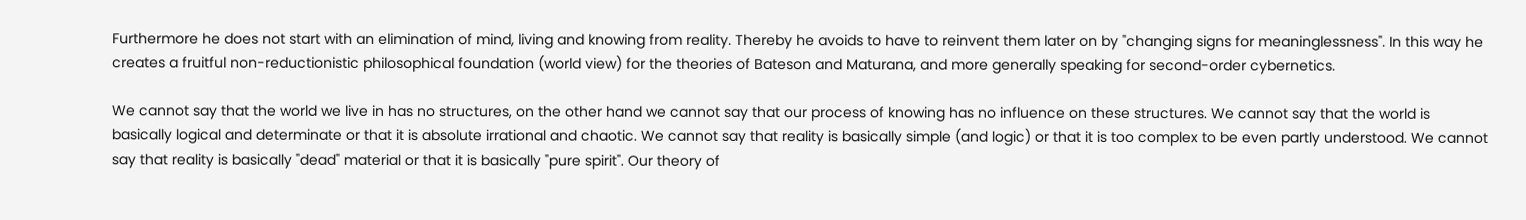Furthermore he does not start with an elimination of mind, living and knowing from reality. Thereby he avoids to have to reinvent them later on by "changing signs for meaninglessness". In this way he creates a fruitful non-reductionistic philosophical foundation (world view) for the theories of Bateson and Maturana, and more generally speaking for second-order cybernetics.

We cannot say that the world we live in has no structures, on the other hand we cannot say that our process of knowing has no influence on these structures. We cannot say that the world is basically logical and determinate or that it is absolute irrational and chaotic. We cannot say that reality is basically simple (and logic) or that it is too complex to be even partly understood. We cannot say that reality is basically "dead" material or that it is basically "pure spirit". Our theory of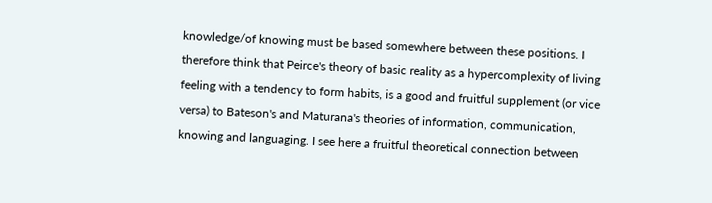knowledge/of knowing must be based somewhere between these positions. I therefore think that Peirce's theory of basic reality as a hypercomplexity of living feeling with a tendency to form habits, is a good and fruitful supplement (or vice versa) to Bateson's and Maturana's theories of information, communication, knowing and languaging. I see here a fruitful theoretical connection between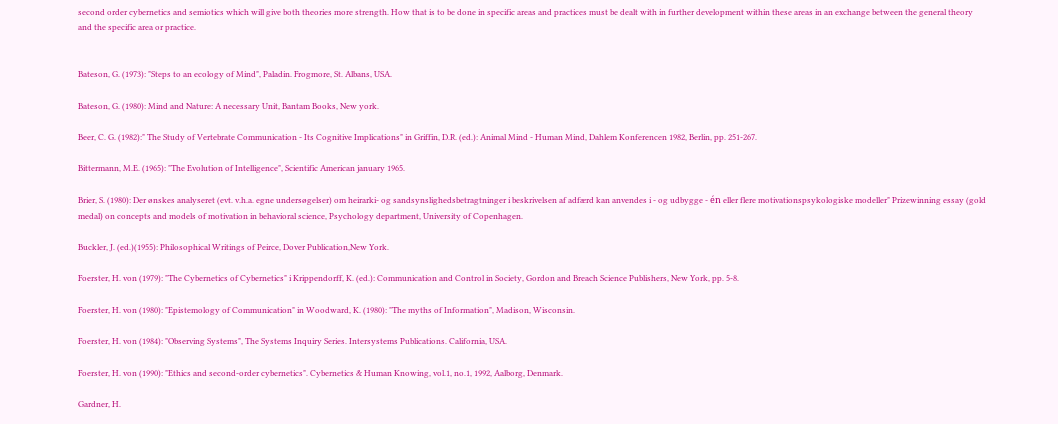second order cybernetics and semiotics which will give both theories more strength. How that is to be done in specific areas and practices must be dealt with in further development within these areas in an exchange between the general theory and the specific area or practice.


Bateson, G. (1973): "Steps to an ecology of Mind", Paladin. Frogmore, St. Albans, USA.

Bateson, G. (1980): Mind and Nature: A necessary Unit, Bantam Books, New york.

Beer, C. G. (1982):" The Study of Vertebrate Communication - Its Cognitive Implications" in Griffin, D.R. (ed.): Animal Mind - Human Mind, Dahlem Konferencen 1982, Berlin, pp. 251-267.

Bittermann, M.E. (1965): "The Evolution of Intelligence", Scientific American january 1965.

Brier, S. (1980): Der ønskes analyseret (evt. v.h.a. egne undersøgelser) om heirarki- og sandsynslighedsbetragtninger i beskrivelsen af adfærd kan anvendes i - og udbygge - én eller flere motivationspsykologiske modeller" Prizewinning essay (gold medal) on concepts and models of motivation in behavioral science, Psychology department, University of Copenhagen.

Buckler, J. (ed.)(1955): Philosophical Writings of Peirce, Dover Publication,New York.

Foerster, H. von (1979): "The Cybernetics of Cybernetics" i Krippendorff, K. (ed.): Communication and Control in Society, Gordon and Breach Science Publishers, New York, pp. 5-8.

Foerster, H. von (1980): "Epistemology of Communication" in Woodward, K. (1980): "The myths of Information", Madison, Wisconsin.

Foerster, H. von (1984): "Observing Systems", The Systems Inquiry Series. Intersystems Publications. California, USA.

Foerster, H. von (1990): "Ethics and second-order cybernetics". Cybernetics & Human Knowing, vol.1, no.1, 1992, Aalborg, Denmark.

Gardner, H.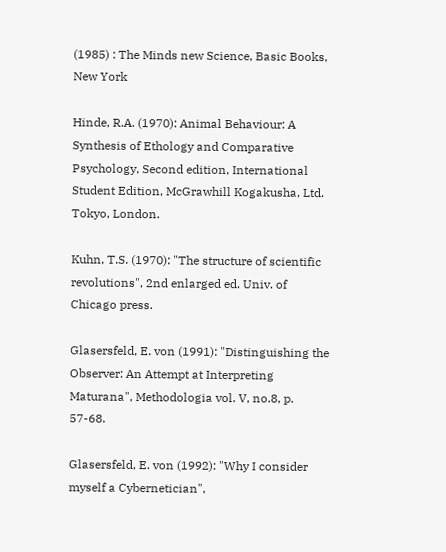(1985) : The Minds new Science, Basic Books, New York

Hinde, R.A. (1970): Animal Behaviour: A Synthesis of Ethology and Comparative Psychology, Second edition, International Student Edition, McGrawhill Kogakusha, Ltd. Tokyo, London.

Kuhn, T.S. (1970): "The structure of scientific revolutions", 2nd enlarged ed. Univ. of Chicago press.

Glasersfeld, E. von (1991): "Distinguishing the Observer: An Attempt at Interpreting Maturana", Methodologia vol. V, no.8, p. 57-68.

Glasersfeld, E. von (1992): "Why I consider myself a Cybernetician",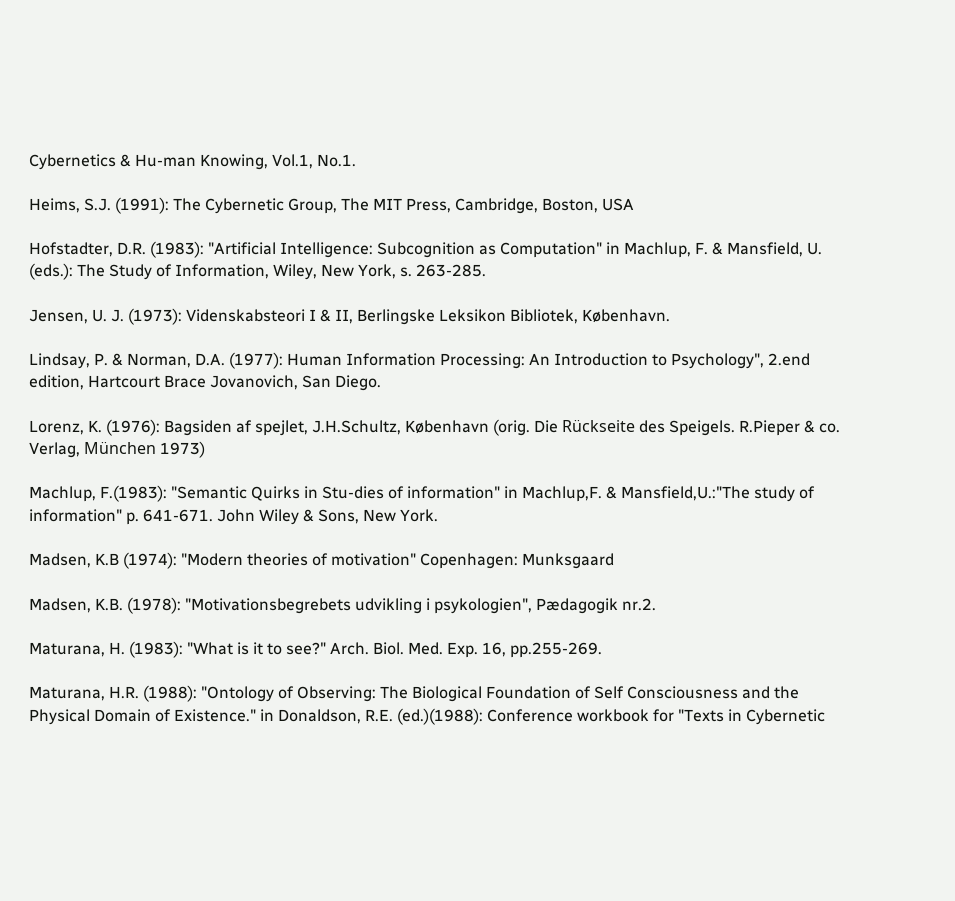Cybernetics & Hu-man Knowing, Vol.1, No.1.

Heims, S.J. (1991): The Cybernetic Group, The MIT Press, Cambridge, Boston, USA

Hofstadter, D.R. (1983): "Artificial Intelligence: Subcognition as Computation" in Machlup, F. & Mansfield, U. (eds.): The Study of Information, Wiley, New York, s. 263-285.

Jensen, U. J. (1973): Videnskabsteori I & II, Berlingske Leksikon Bibliotek, København.

Lindsay, P. & Norman, D.A. (1977): Human Information Processing: An Introduction to Psychology", 2.end edition, Hartcourt Brace Jovanovich, San Diego.

Lorenz, K. (1976): Bagsiden af spejlet, J.H.Schultz, København (orig. Die Rückseite des Speigels. R.Pieper & co. Verlag, München 1973)

Machlup, F.(1983): "Semantic Quirks in Stu-dies of information" in Machlup,F. & Mansfield,U.:"The study of information" p. 641-671. John Wiley & Sons, New York.

Madsen, K.B (1974): "Modern theories of motivation" Copenhagen: Munksgaard

Madsen, K.B. (1978): "Motivationsbegrebets udvikling i psykologien", Pædagogik nr.2.

Maturana, H. (1983): "What is it to see?" Arch. Biol. Med. Exp. 16, pp.255-269.

Maturana, H.R. (1988): "Ontology of Observing: The Biological Foundation of Self Consciousness and the Physical Domain of Existence." in Donaldson, R.E. (ed.)(1988): Conference workbook for "Texts in Cybernetic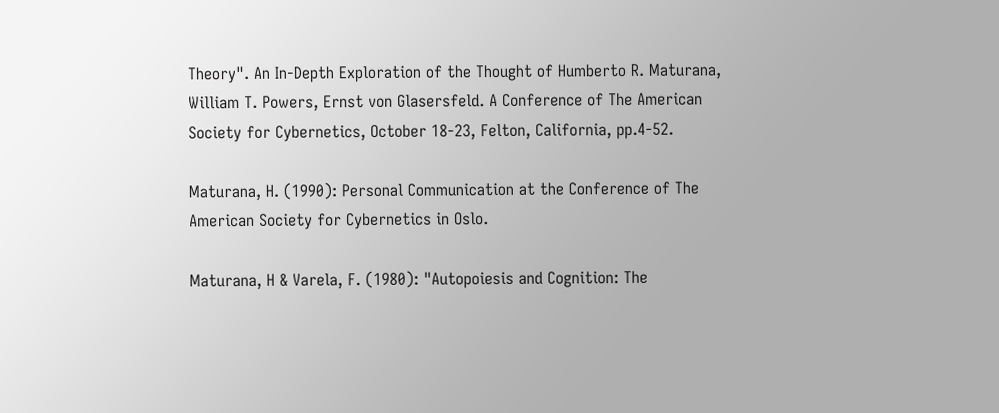Theory". An In-Depth Exploration of the Thought of Humberto R. Maturana, William T. Powers, Ernst von Glasersfeld. A Conference of The American Society for Cybernetics, October 18-23, Felton, California, pp.4-52.

Maturana, H. (1990): Personal Communication at the Conference of The American Society for Cybernetics in Oslo.

Maturana, H & Varela, F. (1980): "Autopoiesis and Cognition: The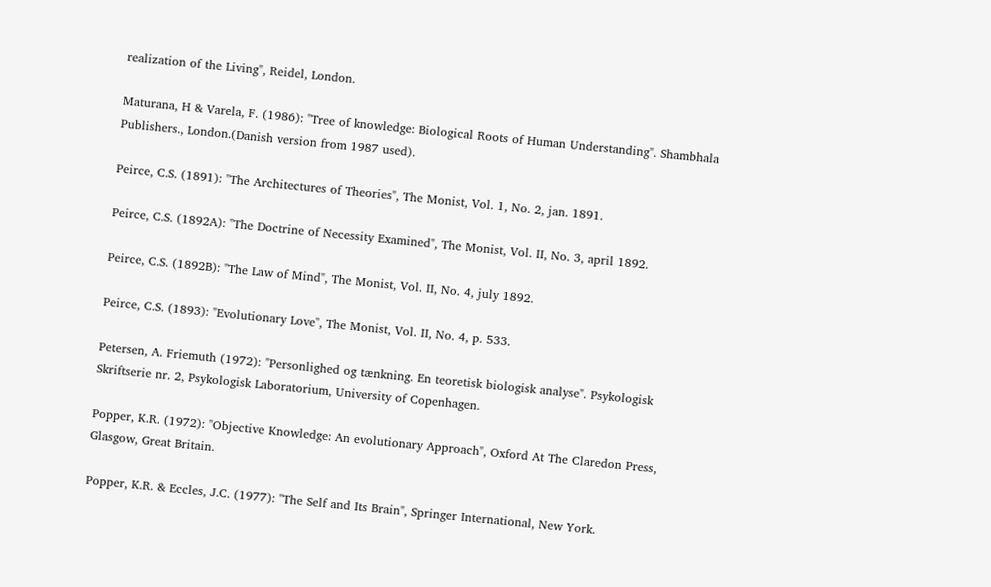realization of the Living", Reidel, London.

Maturana, H & Varela, F. (1986): "Tree of knowledge: Biological Roots of Human Understanding". Shambhala Publishers., London.(Danish version from 1987 used).

Peirce, C.S. (1891): "The Architectures of Theories", The Monist, Vol. 1, No. 2, jan. 1891.

Peirce, C.S. (1892A): "The Doctrine of Necessity Examined", The Monist, Vol. II, No. 3, april 1892.

Peirce, C.S. (1892B): "The Law of Mind", The Monist, Vol. II, No. 4, july 1892.

Peirce, C.S. (1893): "Evolutionary Love", The Monist, Vol. II, No. 4, p. 533.

Petersen, A. Friemuth (1972): "Personlighed og tænkning. En teoretisk biologisk analyse". Psykologisk Skriftserie nr. 2, Psykologisk Laboratorium, University of Copenhagen.

Popper, K.R. (1972): "Objective Knowledge: An evolutionary Approach", Oxford At The Claredon Press, Glasgow, Great Britain.

Popper, K.R. & Eccles, J.C. (1977): "The Self and Its Brain", Springer International, New York.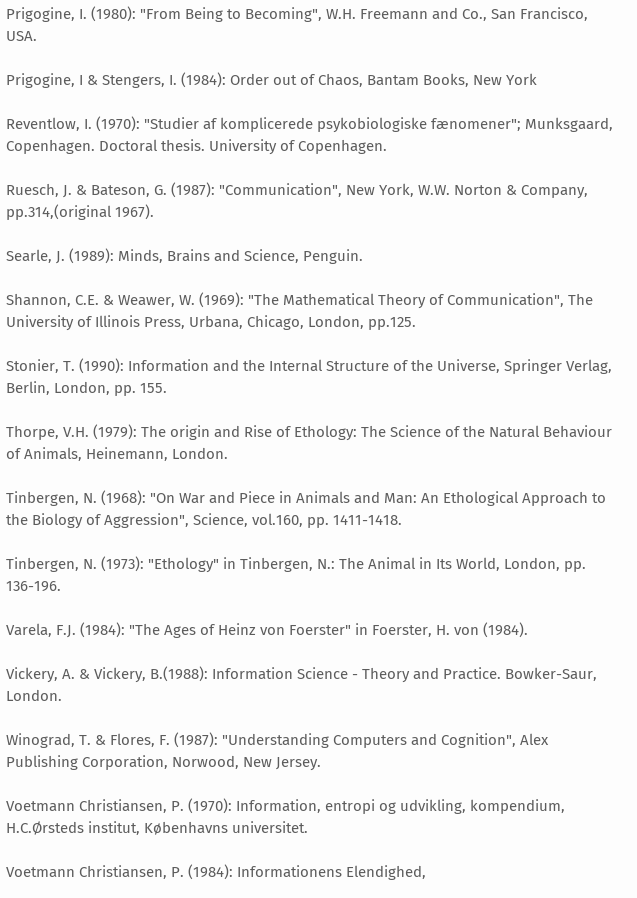Prigogine, I. (1980): "From Being to Becoming", W.H. Freemann and Co., San Francisco, USA.

Prigogine, I & Stengers, I. (1984): Order out of Chaos, Bantam Books, New York

Reventlow, I. (1970): "Studier af komplicerede psykobiologiske fænomener"; Munksgaard, Copenhagen. Doctoral thesis. University of Copenhagen.

Ruesch, J. & Bateson, G. (1987): "Communication", New York, W.W. Norton & Company, pp.314,(original 1967).

Searle, J. (1989): Minds, Brains and Science, Penguin.

Shannon, C.E. & Weawer, W. (1969): "The Mathematical Theory of Communication", The University of Illinois Press, Urbana, Chicago, London, pp.125.

Stonier, T. (1990): Information and the Internal Structure of the Universe, Springer Verlag, Berlin, London, pp. 155.

Thorpe, V.H. (1979): The origin and Rise of Ethology: The Science of the Natural Behaviour of Animals, Heinemann, London.

Tinbergen, N. (1968): "On War and Piece in Animals and Man: An Ethological Approach to the Biology of Aggression", Science, vol.160, pp. 1411-1418.

Tinbergen, N. (1973): "Ethology" in Tinbergen, N.: The Animal in Its World, London, pp. 136-196.

Varela, F.J. (1984): "The Ages of Heinz von Foerster" in Foerster, H. von (1984).

Vickery, A. & Vickery, B.(1988): Information Science - Theory and Practice. Bowker-Saur, London.

Winograd, T. & Flores, F. (1987): "Understanding Computers and Cognition", Alex Publishing Corporation, Norwood, New Jersey.

Voetmann Christiansen, P. (1970): Information, entropi og udvikling, kompendium, H.C.Ørsteds institut, Københavns universitet.

Voetmann Christiansen, P. (1984): Informationens Elendighed,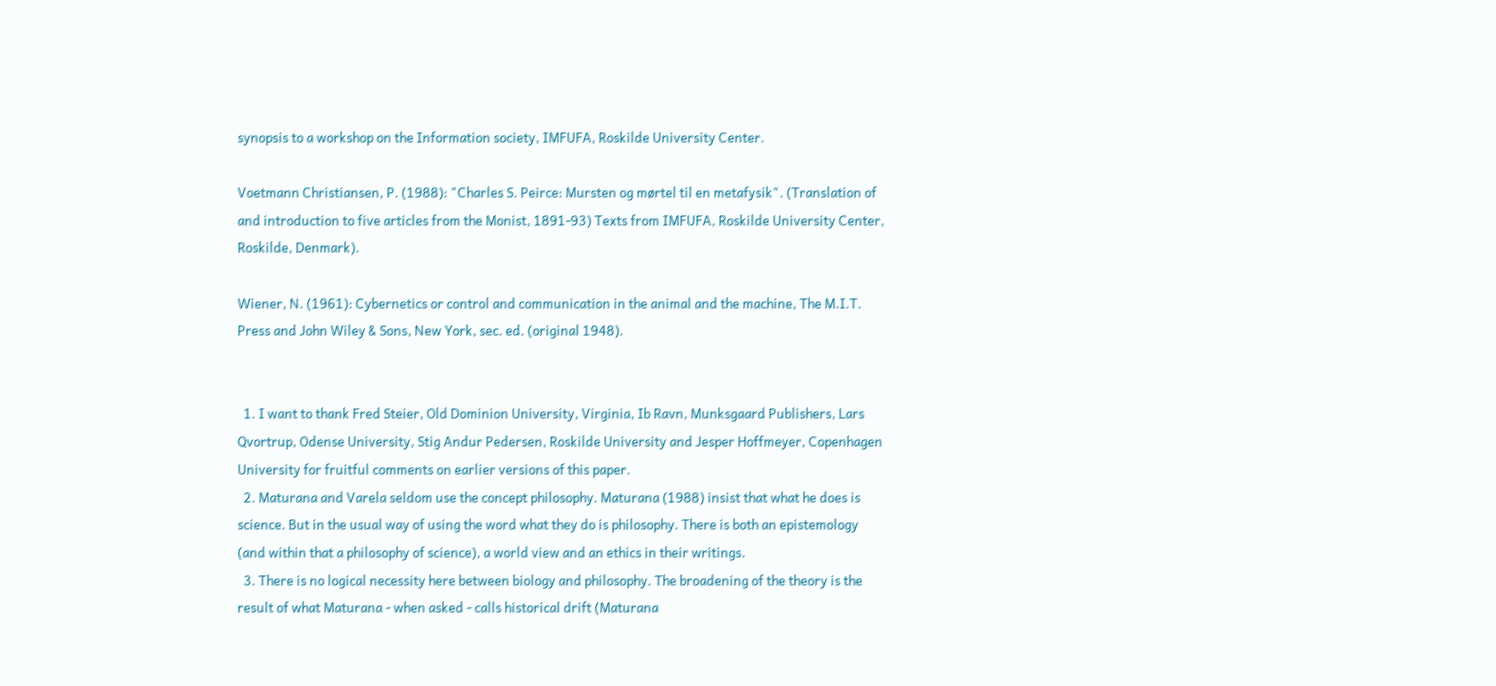synopsis to a workshop on the Information society, IMFUFA, Roskilde University Center.

Voetmann Christiansen, P. (1988): "Charles S. Peirce: Mursten og mørtel til en metafysik". (Translation of and introduction to five articles from the Monist, 1891-93) Texts from IMFUFA, Roskilde University Center, Roskilde, Denmark).

Wiener, N. (1961): Cybernetics or control and communication in the animal and the machine, The M.I.T. Press and John Wiley & Sons, New York, sec. ed. (original 1948).


  1. I want to thank Fred Steier, Old Dominion University, Virginia, Ib Ravn, Munksgaard Publishers, Lars Qvortrup, Odense University, Stig Andur Pedersen, Roskilde University and Jesper Hoffmeyer, Copenhagen University for fruitful comments on earlier versions of this paper.
  2. Maturana and Varela seldom use the concept philosophy. Maturana (1988) insist that what he does is science. But in the usual way of using the word what they do is philosophy. There is both an epistemology (and within that a philosophy of science), a world view and an ethics in their writings.
  3. There is no logical necessity here between biology and philosophy. The broadening of the theory is the result of what Maturana - when asked - calls historical drift (Maturana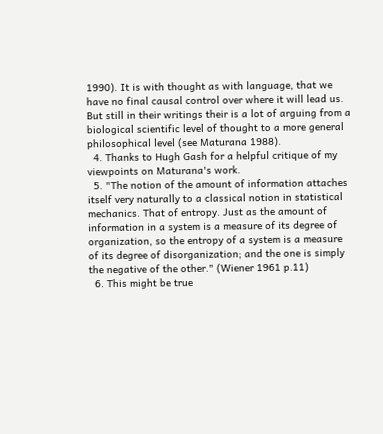1990). It is with thought as with language, that we have no final causal control over where it will lead us. But still in their writings their is a lot of arguing from a biological scientific level of thought to a more general philosophical level (see Maturana 1988).
  4. Thanks to Hugh Gash for a helpful critique of my viewpoints on Maturana's work.
  5. "The notion of the amount of information attaches itself very naturally to a classical notion in statistical mechanics. That of entropy. Just as the amount of information in a system is a measure of its degree of organization, so the entropy of a system is a measure of its degree of disorganization; and the one is simply the negative of the other." (Wiener 1961 p.11)
  6. This might be true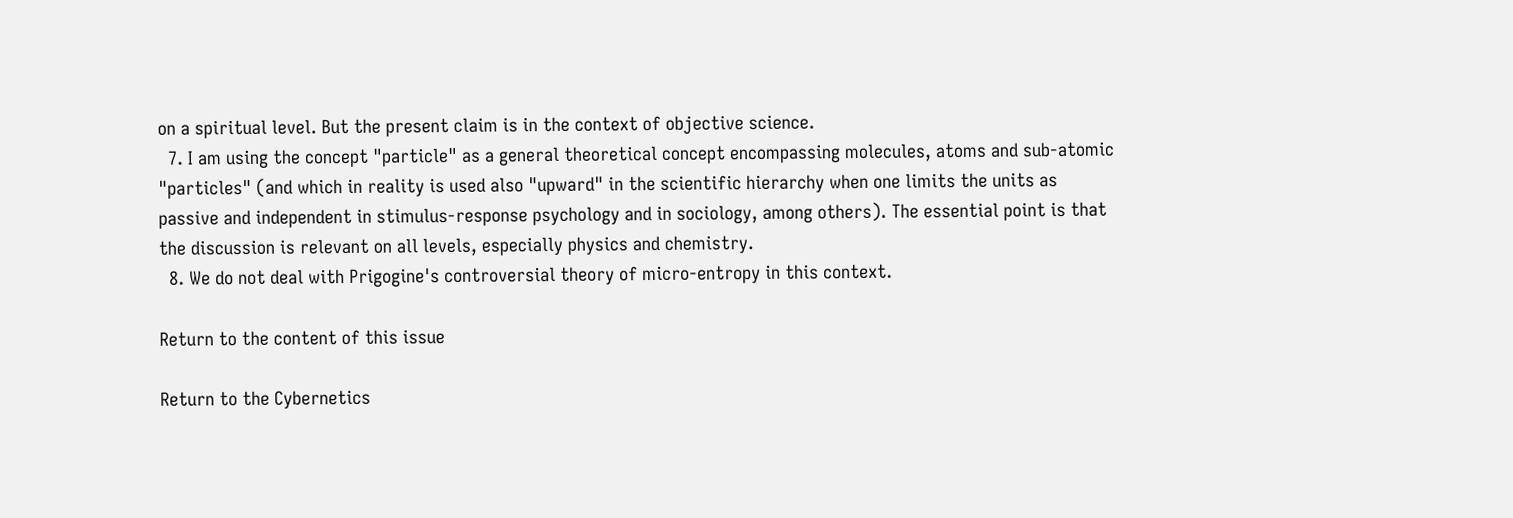on a spiritual level. But the present claim is in the context of objective science.
  7. I am using the concept "particle" as a general theoretical concept encompassing molecules, atoms and sub-atomic "particles" (and which in reality is used also "upward" in the scientific hierarchy when one limits the units as passive and independent in stimulus-response psychology and in sociology, among others). The essential point is that the discussion is relevant on all levels, especially physics and chemistry.
  8. We do not deal with Prigogine's controversial theory of micro-entropy in this context.

Return to the content of this issue

Return to the Cybernetics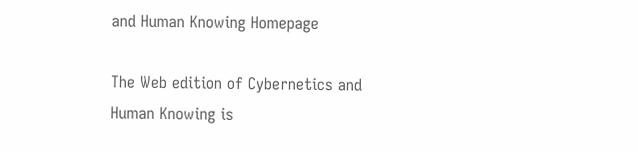and Human Knowing Homepage

The Web edition of Cybernetics and Human Knowing is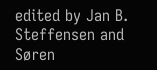edited by Jan B. Steffensen and Søren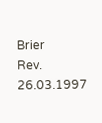Brier
Rev. 26.03.1997